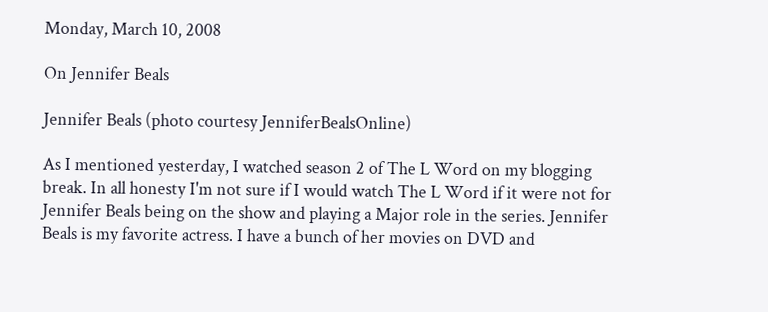Monday, March 10, 2008

On Jennifer Beals

Jennifer Beals (photo courtesy JenniferBealsOnline)

As I mentioned yesterday, I watched season 2 of The L Word on my blogging break. In all honesty I'm not sure if I would watch The L Word if it were not for Jennifer Beals being on the show and playing a Major role in the series. Jennifer Beals is my favorite actress. I have a bunch of her movies on DVD and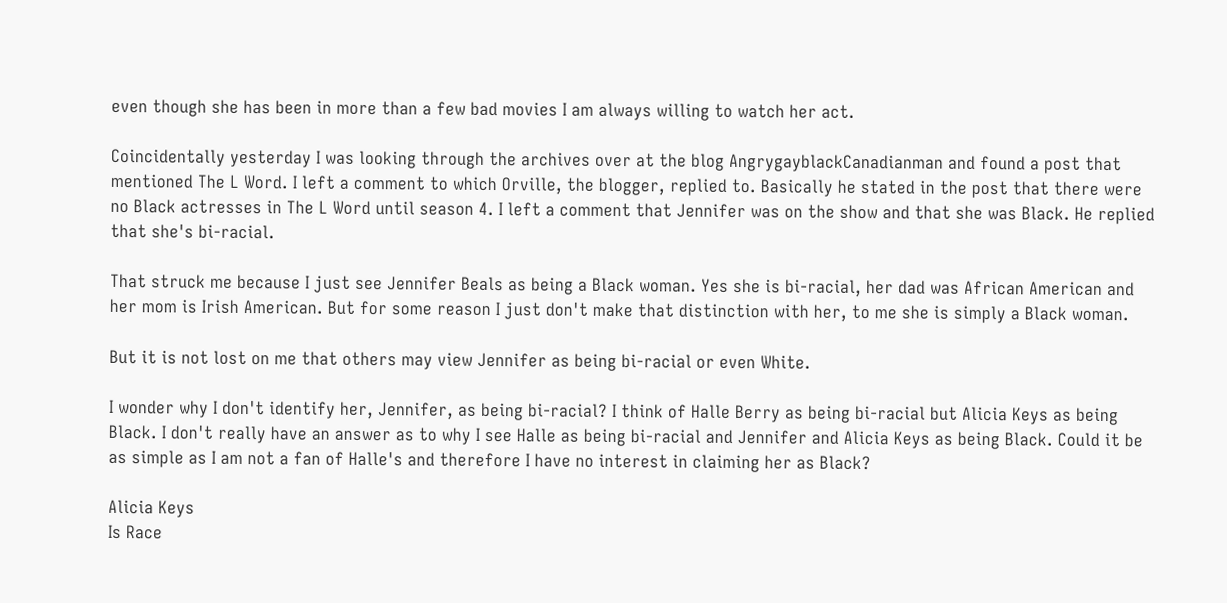even though she has been in more than a few bad movies I am always willing to watch her act.

Coincidentally yesterday I was looking through the archives over at the blog AngrygayblackCanadianman and found a post that mentioned The L Word. I left a comment to which Orville, the blogger, replied to. Basically he stated in the post that there were no Black actresses in The L Word until season 4. I left a comment that Jennifer was on the show and that she was Black. He replied that she's bi-racial.

That struck me because I just see Jennifer Beals as being a Black woman. Yes she is bi-racial, her dad was African American and her mom is Irish American. But for some reason I just don't make that distinction with her, to me she is simply a Black woman.

But it is not lost on me that others may view Jennifer as being bi-racial or even White.

I wonder why I don't identify her, Jennifer, as being bi-racial? I think of Halle Berry as being bi-racial but Alicia Keys as being Black. I don't really have an answer as to why I see Halle as being bi-racial and Jennifer and Alicia Keys as being Black. Could it be as simple as I am not a fan of Halle's and therefore I have no interest in claiming her as Black?

Alicia Keys
Is Race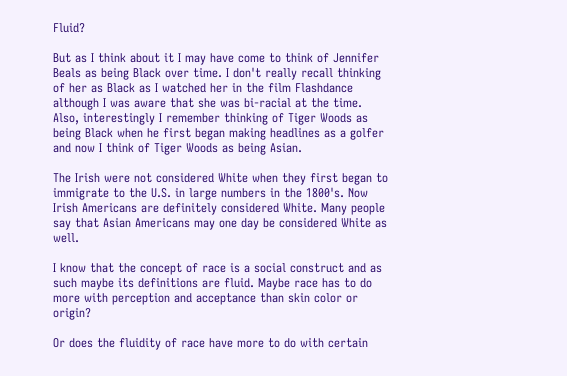Fluid?

But as I think about it I may have come to think of Jennifer Beals as being Black over time. I don't really recall thinking of her as Black as I watched her in the film Flashdance although I was aware that she was bi-racial at the time. Also, interestingly I remember thinking of Tiger Woods as being Black when he first began making headlines as a golfer and now I think of Tiger Woods as being Asian.

The Irish were not considered White when they first began to immigrate to the U.S. in large numbers in the 1800's. Now Irish Americans are definitely considered White. Many people say that Asian Americans may one day be considered White as well.

I know that the concept of race is a social construct and as such maybe its definitions are fluid. Maybe race has to do more with perception and acceptance than skin color or origin?

Or does the fluidity of race have more to do with certain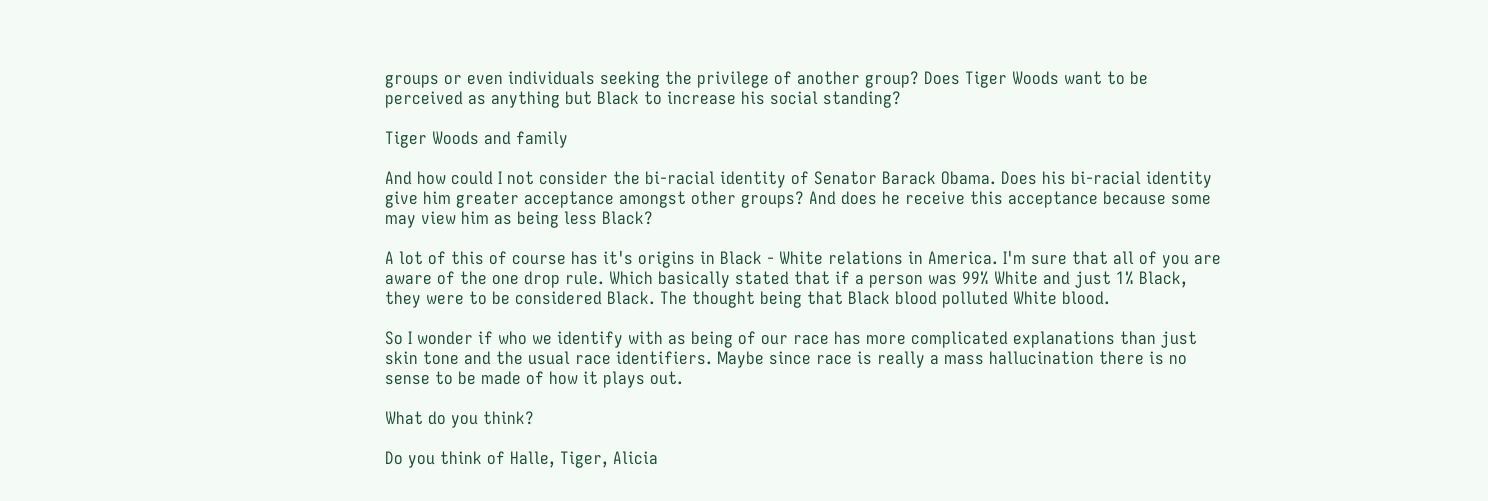groups or even individuals seeking the privilege of another group? Does Tiger Woods want to be perceived as anything but Black to increase his social standing?

Tiger Woods and family

And how could I not consider the bi-racial identity of Senator Barack Obama. Does his bi-racial identity give him greater acceptance amongst other groups? And does he receive this acceptance because some may view him as being less Black?

A lot of this of course has it's origins in Black - White relations in America. I'm sure that all of you are aware of the one drop rule. Which basically stated that if a person was 99% White and just 1% Black, they were to be considered Black. The thought being that Black blood polluted White blood.

So I wonder if who we identify with as being of our race has more complicated explanations than just skin tone and the usual race identifiers. Maybe since race is really a mass hallucination there is no sense to be made of how it plays out.

What do you think?

Do you think of Halle, Tiger, Alicia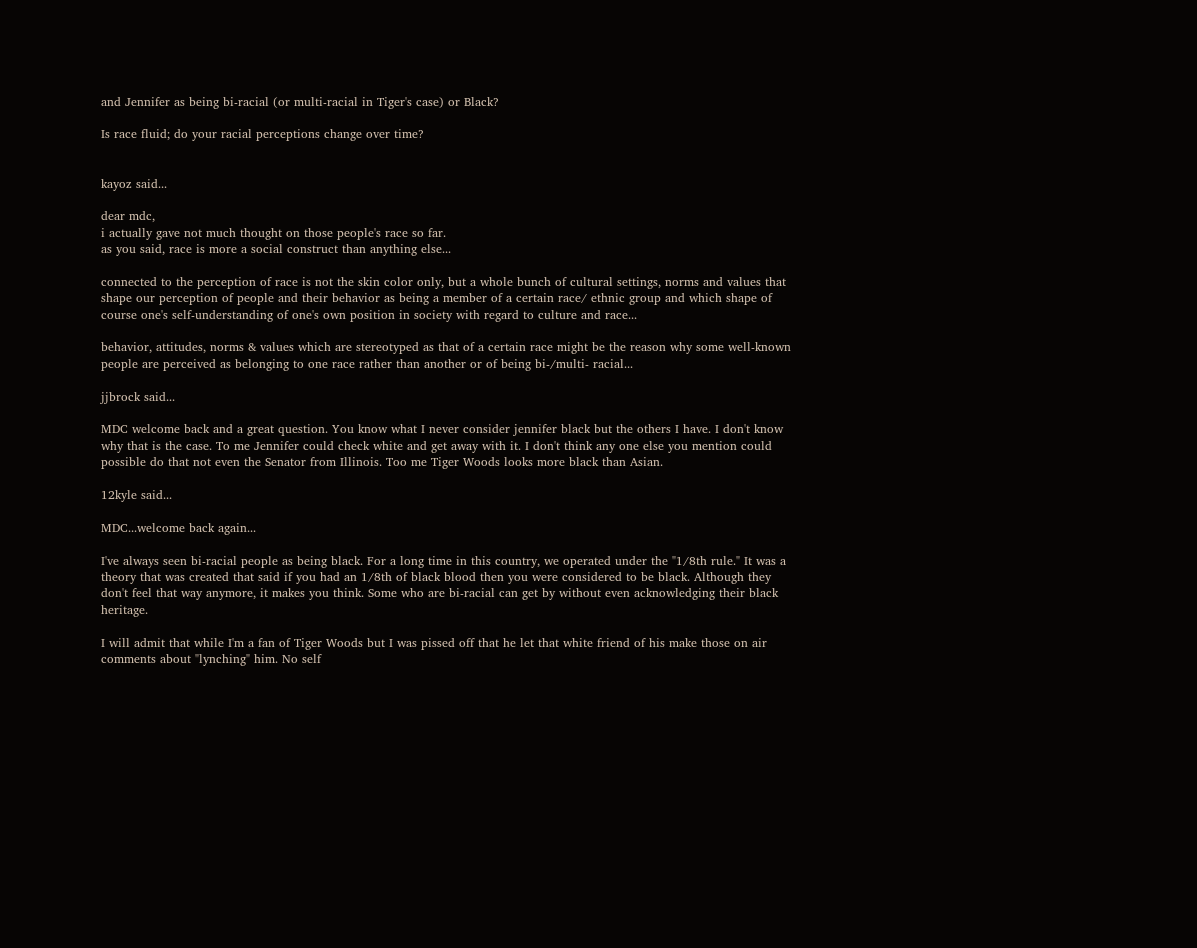and Jennifer as being bi-racial (or multi-racial in Tiger's case) or Black?

Is race fluid; do your racial perceptions change over time?


kayoz said...

dear mdc,
i actually gave not much thought on those people's race so far.
as you said, race is more a social construct than anything else...

connected to the perception of race is not the skin color only, but a whole bunch of cultural settings, norms and values that shape our perception of people and their behavior as being a member of a certain race/ ethnic group and which shape of course one's self-understanding of one's own position in society with regard to culture and race...

behavior, attitudes, norms & values which are stereotyped as that of a certain race might be the reason why some well-known people are perceived as belonging to one race rather than another or of being bi-/multi- racial...

jjbrock said...

MDC welcome back and a great question. You know what I never consider jennifer black but the others I have. I don't know why that is the case. To me Jennifer could check white and get away with it. I don't think any one else you mention could possible do that not even the Senator from Illinois. Too me Tiger Woods looks more black than Asian.

12kyle said...

MDC...welcome back again...

I've always seen bi-racial people as being black. For a long time in this country, we operated under the "1/8th rule." It was a theory that was created that said if you had an 1/8th of black blood then you were considered to be black. Although they don't feel that way anymore, it makes you think. Some who are bi-racial can get by without even acknowledging their black heritage.

I will admit that while I'm a fan of Tiger Woods but I was pissed off that he let that white friend of his make those on air comments about "lynching" him. No self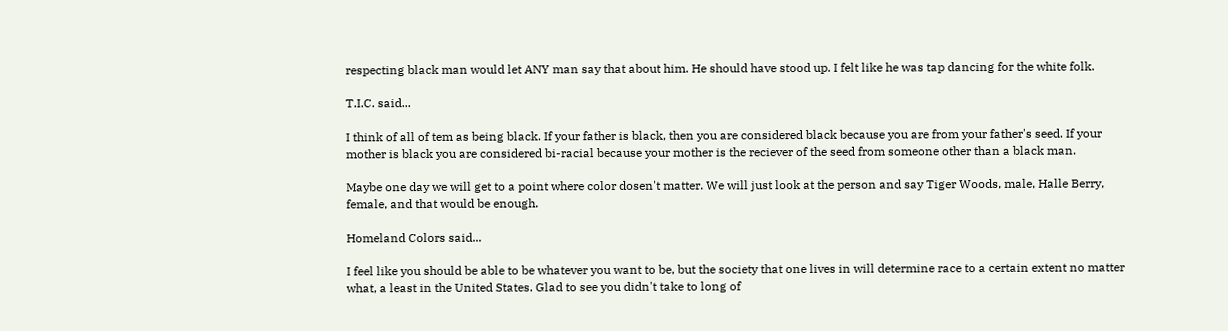respecting black man would let ANY man say that about him. He should have stood up. I felt like he was tap dancing for the white folk.

T.I.C. said...

I think of all of tem as being black. If your father is black, then you are considered black because you are from your father's seed. If your mother is black you are considered bi-racial because your mother is the reciever of the seed from someone other than a black man.

Maybe one day we will get to a point where color dosen't matter. We will just look at the person and say Tiger Woods, male, Halle Berry, female, and that would be enough.

Homeland Colors said...

I feel like you should be able to be whatever you want to be, but the society that one lives in will determine race to a certain extent no matter what, a least in the United States. Glad to see you didn't take to long of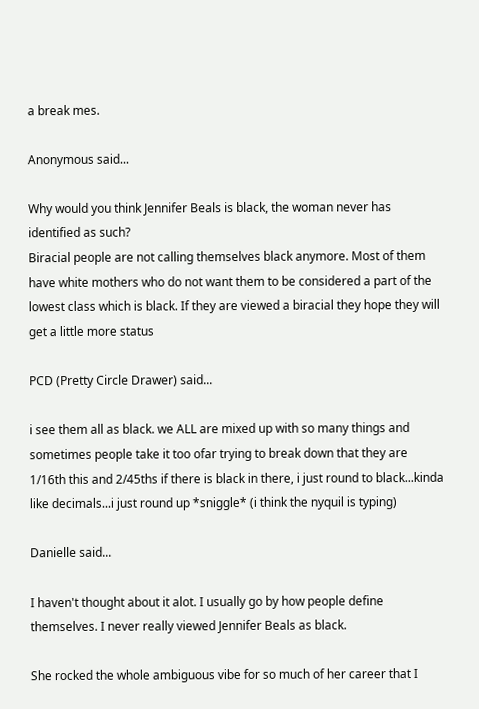a break mes.

Anonymous said...

Why would you think Jennifer Beals is black, the woman never has identified as such?
Biracial people are not calling themselves black anymore. Most of them have white mothers who do not want them to be considered a part of the lowest class which is black. If they are viewed a biracial they hope they will get a little more status

PCD (Pretty Circle Drawer) said...

i see them all as black. we ALL are mixed up with so many things and sometimes people take it too ofar trying to break down that they are 1/16th this and 2/45ths if there is black in there, i just round to black...kinda like decimals...i just round up *sniggle* (i think the nyquil is typing)

Danielle said...

I haven't thought about it alot. I usually go by how people define themselves. I never really viewed Jennifer Beals as black.

She rocked the whole ambiguous vibe for so much of her career that I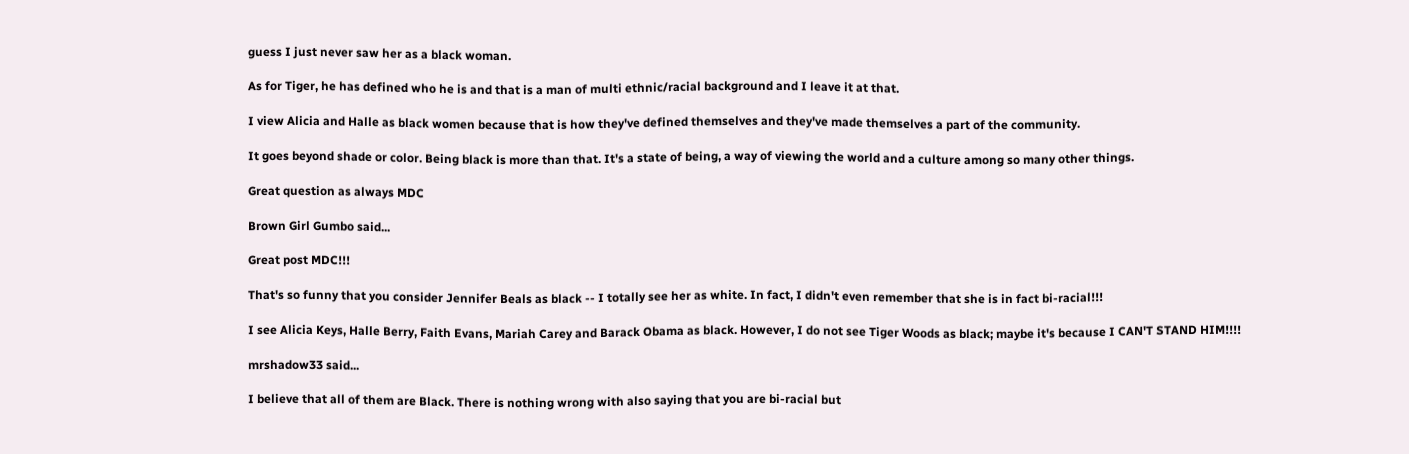guess I just never saw her as a black woman.

As for Tiger, he has defined who he is and that is a man of multi ethnic/racial background and I leave it at that.

I view Alicia and Halle as black women because that is how they've defined themselves and they've made themselves a part of the community.

It goes beyond shade or color. Being black is more than that. It's a state of being, a way of viewing the world and a culture among so many other things.

Great question as always MDC

Brown Girl Gumbo said...

Great post MDC!!!

That's so funny that you consider Jennifer Beals as black -- I totally see her as white. In fact, I didn't even remember that she is in fact bi-racial!!!

I see Alicia Keys, Halle Berry, Faith Evans, Mariah Carey and Barack Obama as black. However, I do not see Tiger Woods as black; maybe it's because I CAN'T STAND HIM!!!!

mrshadow33 said...

I believe that all of them are Black. There is nothing wrong with also saying that you are bi-racial but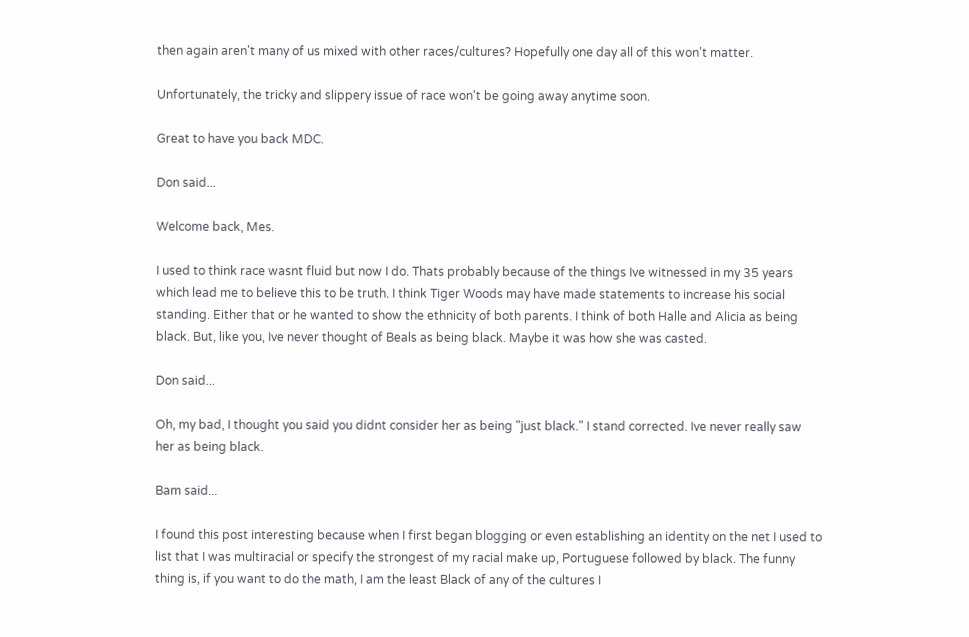then again aren't many of us mixed with other races/cultures? Hopefully one day all of this won't matter.

Unfortunately, the tricky and slippery issue of race won't be going away anytime soon.

Great to have you back MDC.

Don said...

Welcome back, Mes.

I used to think race wasnt fluid but now I do. Thats probably because of the things Ive witnessed in my 35 years which lead me to believe this to be truth. I think Tiger Woods may have made statements to increase his social standing. Either that or he wanted to show the ethnicity of both parents. I think of both Halle and Alicia as being black. But, like you, Ive never thought of Beals as being black. Maybe it was how she was casted.

Don said...

Oh, my bad, I thought you said you didnt consider her as being "just black." I stand corrected. Ive never really saw her as being black.

Bam said...

I found this post interesting because when I first began blogging or even establishing an identity on the net I used to list that I was multiracial or specify the strongest of my racial make up, Portuguese followed by black. The funny thing is, if you want to do the math, I am the least Black of any of the cultures I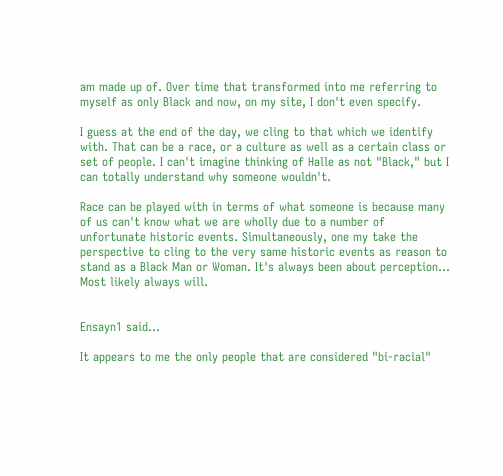am made up of. Over time that transformed into me referring to myself as only Black and now, on my site, I don't even specify.

I guess at the end of the day, we cling to that which we identify with. That can be a race, or a culture as well as a certain class or set of people. I can't imagine thinking of Halle as not "Black," but I can totally understand why someone wouldn't.

Race can be played with in terms of what someone is because many of us can't know what we are wholly due to a number of unfortunate historic events. Simultaneously, one my take the perspective to cling to the very same historic events as reason to stand as a Black Man or Woman. It's always been about perception... Most likely always will.


Ensayn1 said...

It appears to me the only people that are considered "bi-racial"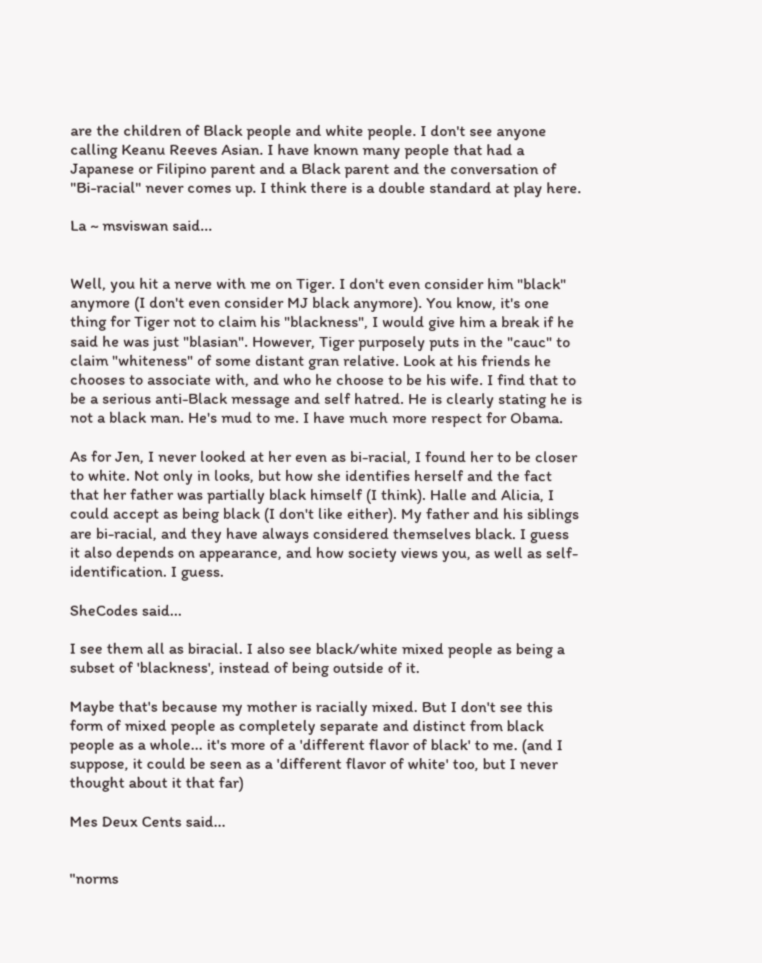are the children of Black people and white people. I don't see anyone calling Keanu Reeves Asian. I have known many people that had a Japanese or Filipino parent and a Black parent and the conversation of "Bi-racial" never comes up. I think there is a double standard at play here.

La ~ msviswan said...


Well, you hit a nerve with me on Tiger. I don't even consider him "black" anymore (I don't even consider MJ black anymore). You know, it's one thing for Tiger not to claim his "blackness", I would give him a break if he said he was just "blasian". However, Tiger purposely puts in the "cauc" to claim "whiteness" of some distant gran relative. Look at his friends he chooses to associate with, and who he choose to be his wife. I find that to be a serious anti-Black message and self hatred. He is clearly stating he is not a black man. He's mud to me. I have much more respect for Obama.

As for Jen, I never looked at her even as bi-racial, I found her to be closer to white. Not only in looks, but how she identifies herself and the fact that her father was partially black himself (I think). Halle and Alicia, I could accept as being black (I don't like either). My father and his siblings are bi-racial, and they have always considered themselves black. I guess it also depends on appearance, and how society views you, as well as self-identification. I guess.

SheCodes said...

I see them all as biracial. I also see black/white mixed people as being a subset of 'blackness', instead of being outside of it.

Maybe that's because my mother is racially mixed. But I don't see this form of mixed people as completely separate and distinct from black people as a whole... it's more of a 'different flavor of black' to me. (and I suppose, it could be seen as a 'different flavor of white' too, but I never thought about it that far)

Mes Deux Cents said...


"norms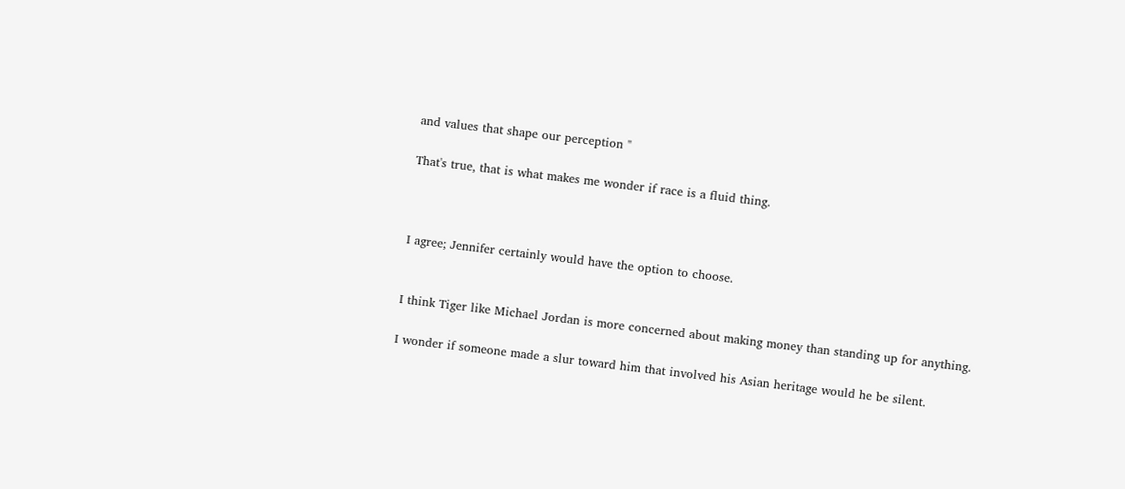and values that shape our perception "

That's true, that is what makes me wonder if race is a fluid thing.



I agree; Jennifer certainly would have the option to choose.


I think Tiger like Michael Jordan is more concerned about making money than standing up for anything.

I wonder if someone made a slur toward him that involved his Asian heritage would he be silent.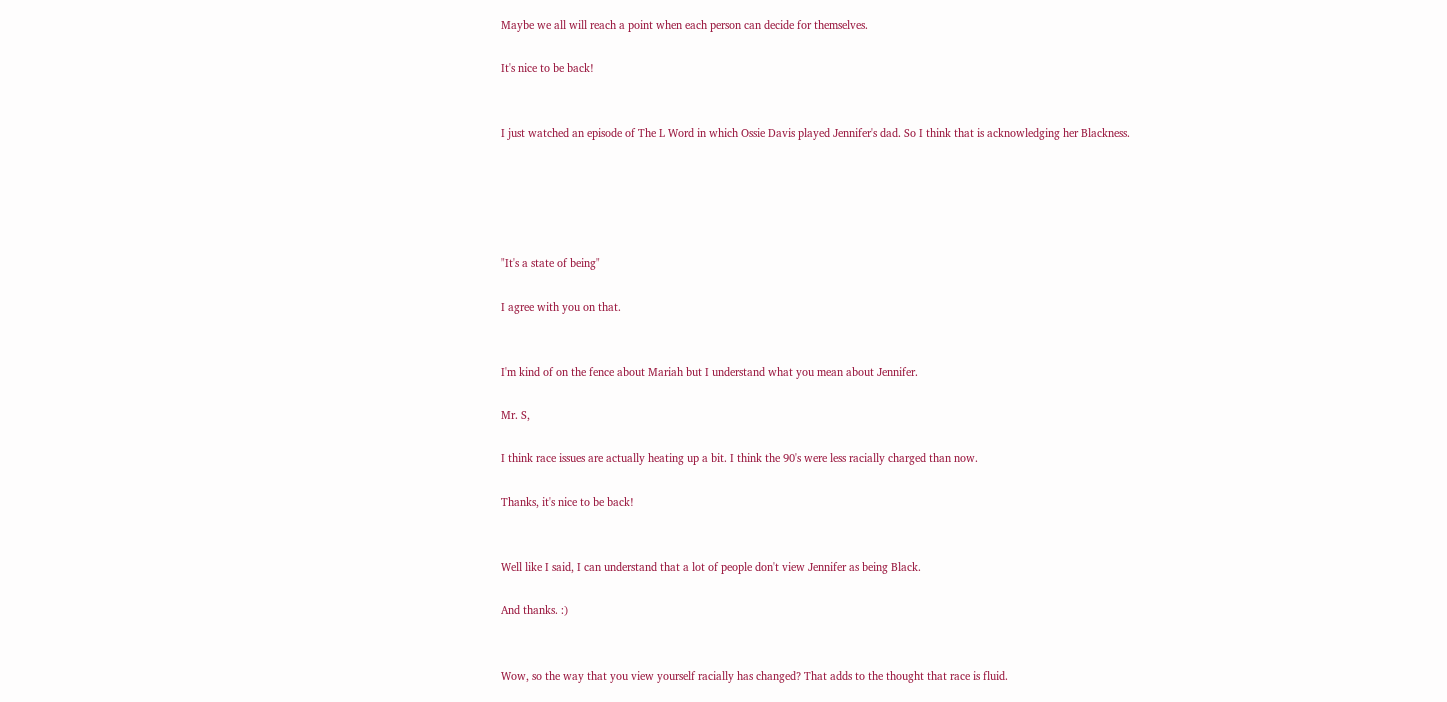Maybe we all will reach a point when each person can decide for themselves.

It's nice to be back!


I just watched an episode of The L Word in which Ossie Davis played Jennifer's dad. So I think that is acknowledging her Blackness.





"It's a state of being"

I agree with you on that.


I'm kind of on the fence about Mariah but I understand what you mean about Jennifer.

Mr. S,

I think race issues are actually heating up a bit. I think the 90's were less racially charged than now.

Thanks, it's nice to be back!


Well like I said, I can understand that a lot of people don't view Jennifer as being Black.

And thanks. :)


Wow, so the way that you view yourself racially has changed? That adds to the thought that race is fluid.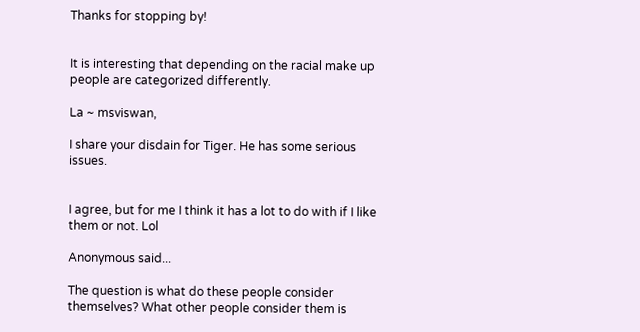Thanks for stopping by!


It is interesting that depending on the racial make up people are categorized differently.

La ~ msviswan,

I share your disdain for Tiger. He has some serious issues.


I agree, but for me I think it has a lot to do with if I like them or not. Lol

Anonymous said...

The question is what do these people consider themselves? What other people consider them is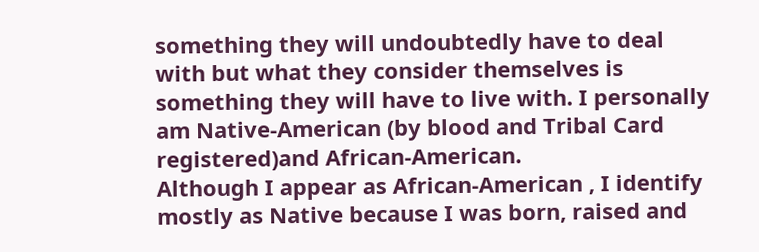something they will undoubtedly have to deal with but what they consider themselves is something they will have to live with. I personally am Native-American (by blood and Tribal Card registered)and African-American.
Although I appear as African-American , I identify mostly as Native because I was born, raised and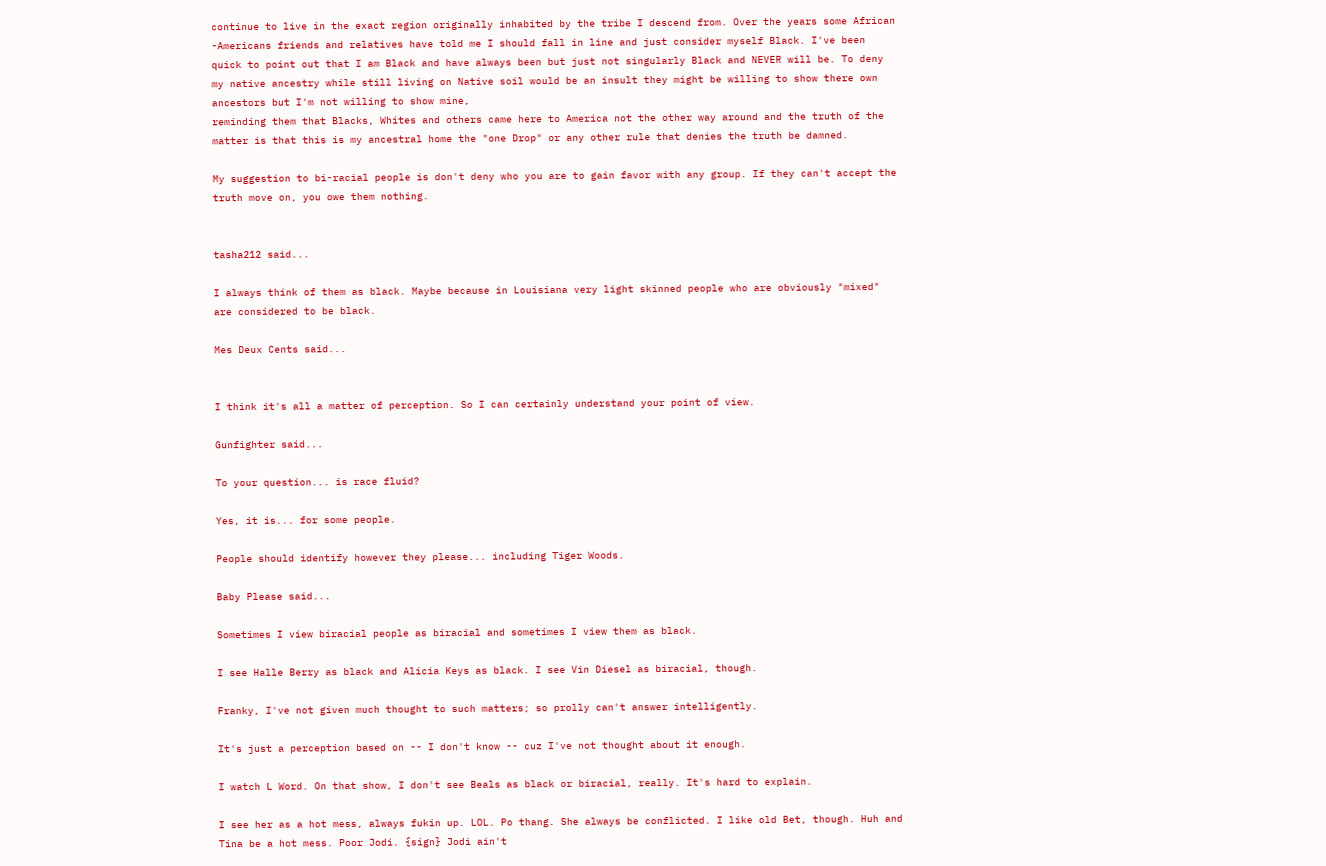continue to live in the exact region originally inhabited by the tribe I descend from. Over the years some African -Americans friends and relatives have told me I should fall in line and just consider myself Black. I've been quick to point out that I am Black and have always been but just not singularly Black and NEVER will be. To deny my native ancestry while still living on Native soil would be an insult they might be willing to show there own ancestors but I'm not willing to show mine,
reminding them that Blacks, Whites and others came here to America not the other way around and the truth of the matter is that this is my ancestral home the "one Drop" or any other rule that denies the truth be damned.

My suggestion to bi-racial people is don't deny who you are to gain favor with any group. If they can't accept the truth move on, you owe them nothing.


tasha212 said...

I always think of them as black. Maybe because in Louisiana very light skinned people who are obviously "mixed" are considered to be black.

Mes Deux Cents said...


I think it's all a matter of perception. So I can certainly understand your point of view.

Gunfighter said...

To your question... is race fluid?

Yes, it is... for some people.

People should identify however they please... including Tiger Woods.

Baby Please said...

Sometimes I view biracial people as biracial and sometimes I view them as black.

I see Halle Berry as black and Alicia Keys as black. I see Vin Diesel as biracial, though.

Franky, I've not given much thought to such matters; so prolly can't answer intelligently.

It's just a perception based on -- I don't know -- cuz I've not thought about it enough.

I watch L Word. On that show, I don't see Beals as black or biracial, really. It's hard to explain.

I see her as a hot mess, always fukin up. LOL. Po thang. She always be conflicted. I like old Bet, though. Huh and Tina be a hot mess. Poor Jodi. {sign} Jodi ain't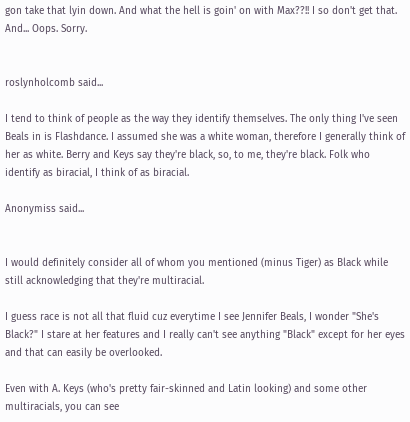gon take that lyin down. And what the hell is goin' on with Max??!! I so don't get that. And... Oops. Sorry.


roslynholcomb said...

I tend to think of people as the way they identify themselves. The only thing I've seen Beals in is Flashdance. I assumed she was a white woman, therefore I generally think of her as white. Berry and Keys say they're black, so, to me, they're black. Folk who identify as biracial, I think of as biracial.

Anonymiss said...


I would definitely consider all of whom you mentioned (minus Tiger) as Black while still acknowledging that they're multiracial.

I guess race is not all that fluid cuz everytime I see Jennifer Beals, I wonder "She's Black?" I stare at her features and I really can't see anything "Black" except for her eyes and that can easily be overlooked.

Even with A. Keys (who's pretty fair-skinned and Latin looking) and some other multiracials, you can see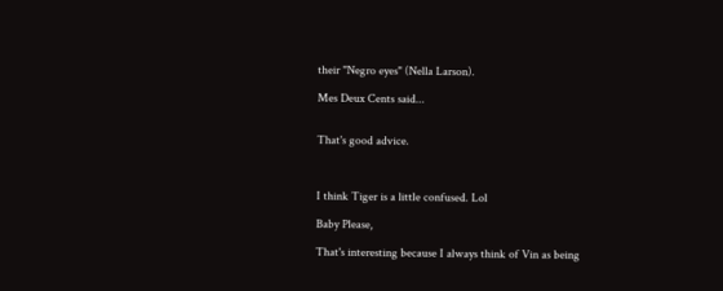their "Negro eyes" (Nella Larson).

Mes Deux Cents said...


That's good advice.



I think Tiger is a little confused. Lol

Baby Please,

That's interesting because I always think of Vin as being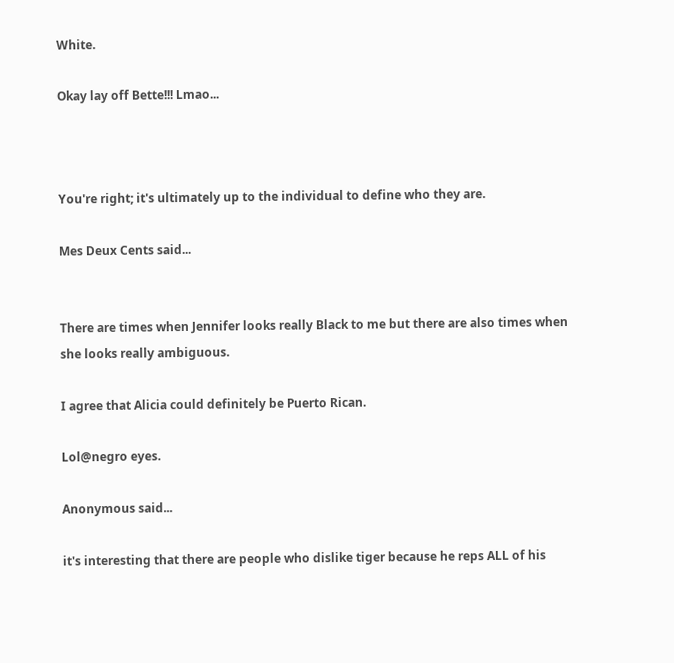White.

Okay lay off Bette!!! Lmao...



You're right; it's ultimately up to the individual to define who they are.

Mes Deux Cents said...


There are times when Jennifer looks really Black to me but there are also times when she looks really ambiguous.

I agree that Alicia could definitely be Puerto Rican.

Lol@negro eyes.

Anonymous said...

it's interesting that there are people who dislike tiger because he reps ALL of his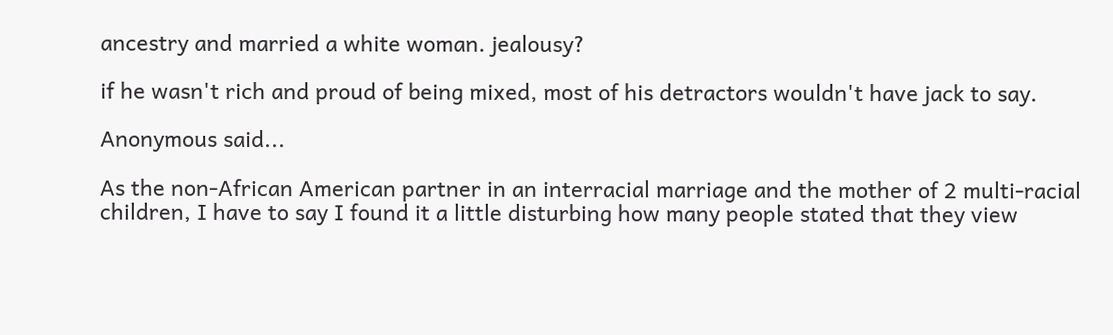ancestry and married a white woman. jealousy?

if he wasn't rich and proud of being mixed, most of his detractors wouldn't have jack to say.

Anonymous said...

As the non-African American partner in an interracial marriage and the mother of 2 multi-racial children, I have to say I found it a little disturbing how many people stated that they view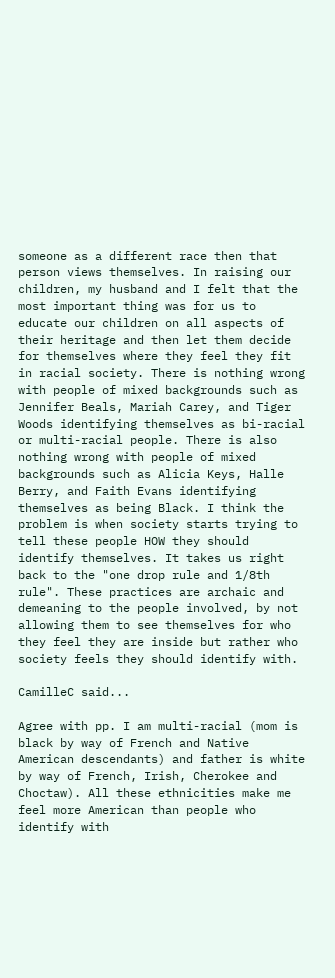someone as a different race then that person views themselves. In raising our children, my husband and I felt that the most important thing was for us to educate our children on all aspects of their heritage and then let them decide for themselves where they feel they fit in racial society. There is nothing wrong with people of mixed backgrounds such as Jennifer Beals, Mariah Carey, and Tiger Woods identifying themselves as bi-racial or multi-racial people. There is also nothing wrong with people of mixed backgrounds such as Alicia Keys, Halle Berry, and Faith Evans identifying themselves as being Black. I think the problem is when society starts trying to tell these people HOW they should identify themselves. It takes us right back to the "one drop rule and 1/8th rule". These practices are archaic and demeaning to the people involved, by not allowing them to see themselves for who they feel they are inside but rather who society feels they should identify with.

CamilleC said...

Agree with pp. I am multi-racial (mom is black by way of French and Native American descendants) and father is white by way of French, Irish, Cherokee and Choctaw). All these ethnicities make me feel more American than people who identify with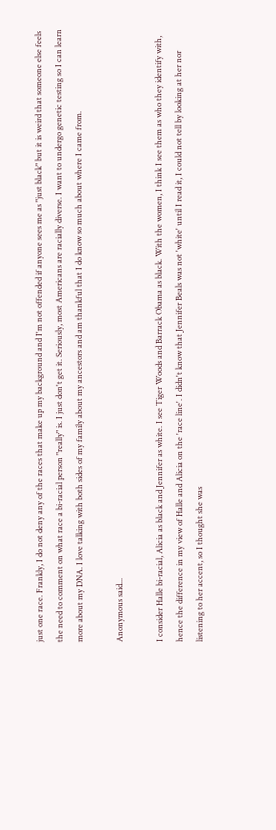just one race. Frankly, I do not deny any of the races that make up my background and I'm not offended if anyone sees me as "just black" but it is weird that someone else feels the need to comment on what race a bi-racial person "really" is. I just don't get it. Seriously, most Americans are racially diverse. I want to undergo genetic testing so I can learn more about my DNA. I love talking with both sides of my family about my ancestors and am thankful that I do know so much about where I came from.

Anonymous said...

I consider Halle bi-racial, Alicia as black and Jennifer as white. I see Tiger Woods and Barrack Obama as black. With the women, I think I see them as who they identify with, hence the difference in my view of Halle and Alicia on the 'race line'. I didn't know that Jennifer Beals was not 'white' until I read it, I could not tell by looking at her nor listening to her accent, so I thought she was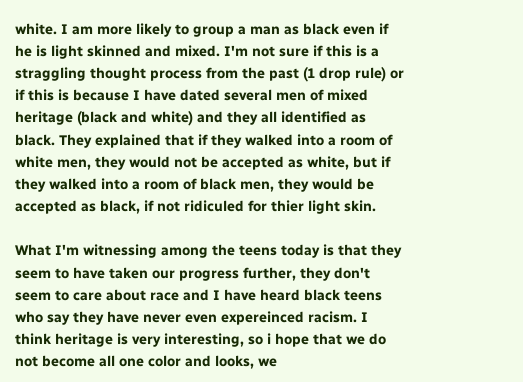white. I am more likely to group a man as black even if he is light skinned and mixed. I'm not sure if this is a straggling thought process from the past (1 drop rule) or if this is because I have dated several men of mixed heritage (black and white) and they all identified as black. They explained that if they walked into a room of white men, they would not be accepted as white, but if they walked into a room of black men, they would be accepted as black, if not ridiculed for thier light skin.

What I'm witnessing among the teens today is that they seem to have taken our progress further, they don't seem to care about race and I have heard black teens who say they have never even expereinced racism. I think heritage is very interesting, so i hope that we do not become all one color and looks, we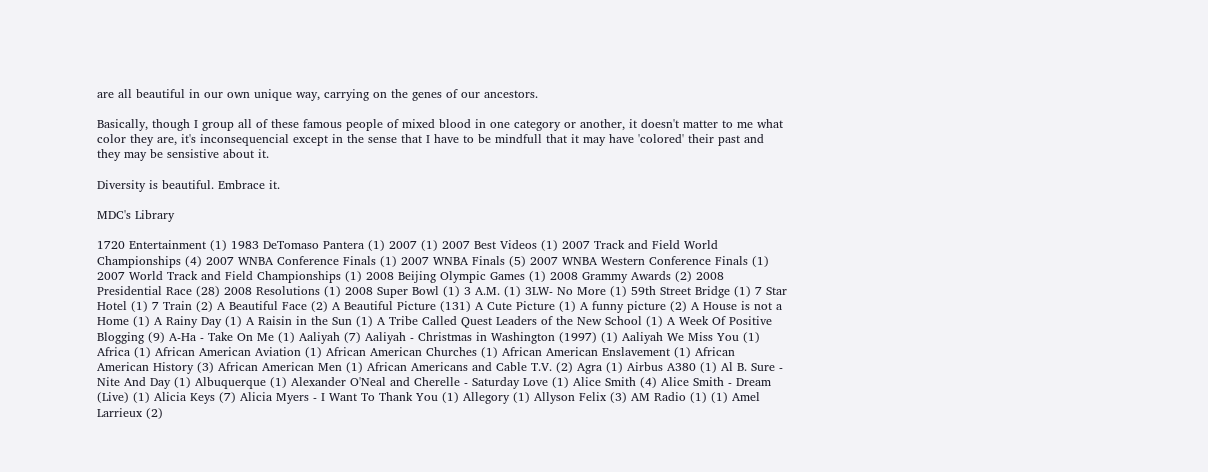are all beautiful in our own unique way, carrying on the genes of our ancestors.

Basically, though I group all of these famous people of mixed blood in one category or another, it doesn't matter to me what color they are, it's inconsequencial except in the sense that I have to be mindfull that it may have 'colored' their past and they may be sensistive about it.

Diversity is beautiful. Embrace it.

MDC's Library

1720 Entertainment (1) 1983 DeTomaso Pantera (1) 2007 (1) 2007 Best Videos (1) 2007 Track and Field World Championships (4) 2007 WNBA Conference Finals (1) 2007 WNBA Finals (5) 2007 WNBA Western Conference Finals (1) 2007 World Track and Field Championships (1) 2008 Beijing Olympic Games (1) 2008 Grammy Awards (2) 2008 Presidential Race (28) 2008 Resolutions (1) 2008 Super Bowl (1) 3 A.M. (1) 3LW- No More (1) 59th Street Bridge (1) 7 Star Hotel (1) 7 Train (2) A Beautiful Face (2) A Beautiful Picture (131) A Cute Picture (1) A funny picture (2) A House is not a Home (1) A Rainy Day (1) A Raisin in the Sun (1) A Tribe Called Quest Leaders of the New School (1) A Week Of Positive Blogging (9) A-Ha - Take On Me (1) Aaliyah (7) Aaliyah - Christmas in Washington (1997) (1) Aaliyah We Miss You (1) Africa (1) African American Aviation (1) African American Churches (1) African American Enslavement (1) African American History (3) African American Men (1) African Americans and Cable T.V. (2) Agra (1) Airbus A380 (1) Al B. Sure - Nite And Day (1) Albuquerque (1) Alexander O'Neal and Cherelle - Saturday Love (1) Alice Smith (4) Alice Smith - Dream (Live) (1) Alicia Keys (7) Alicia Myers - I Want To Thank You (1) Allegory (1) Allyson Felix (3) AM Radio (1) (1) Amel Larrieux (2)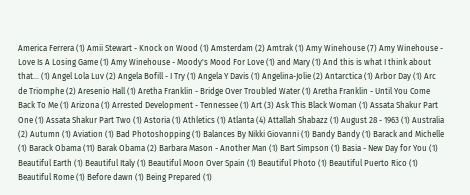America Ferrera (1) Amii Stewart - Knock on Wood (1) Amsterdam (2) Amtrak (1) Amy Winehouse (7) Amy Winehouse - Love Is A Losing Game (1) Amy Winehouse - Moody's Mood For Love (1) and Mary (1) And this is what I think about that... (1) Angel Lola Luv (2) Angela Bofill - I Try (1) Angela Y Davis (1) Angelina-Jolie (2) Antarctica (1) Arbor Day (1) Arc de Triomphe (2) Aresenio Hall (1) Aretha Franklin - Bridge Over Troubled Water (1) Aretha Franklin - Until You Come Back To Me (1) Arizona (1) Arrested Development - Tennessee (1) Art (3) Ask This Black Woman (1) Assata Shakur Part One (1) Assata Shakur Part Two (1) Astoria (1) Athletics (1) Atlanta (4) Attallah Shabazz (1) August 28 - 1963 (1) Australia (2) Autumn (1) Aviation (1) Bad Photoshopping (1) Balances By Nikki Giovanni (1) Bandy Bandy (1) Barack and Michelle (1) Barack Obama (11) Barak Obama (2) Barbara Mason - Another Man (1) Bart Simpson (1) Basia - New Day for You (1) Beautiful Earth (1) Beautiful Italy (1) Beautiful Moon Over Spain (1) Beautiful Photo (1) Beautiful Puerto Rico (1) Beautiful Rome (1) Before dawn (1) Being Prepared (1)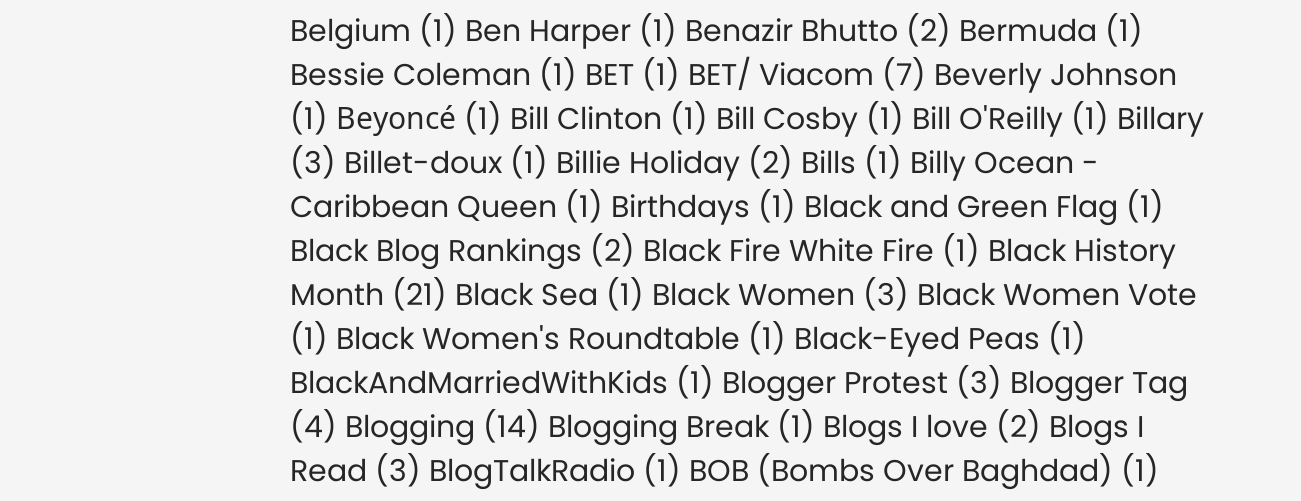Belgium (1) Ben Harper (1) Benazir Bhutto (2) Bermuda (1) Bessie Coleman (1) BET (1) BET/ Viacom (7) Beverly Johnson (1) Beyoncé (1) Bill Clinton (1) Bill Cosby (1) Bill O'Reilly (1) Billary (3) Billet-doux (1) Billie Holiday (2) Bills (1) Billy Ocean - Caribbean Queen (1) Birthdays (1) Black and Green Flag (1) Black Blog Rankings (2) Black Fire White Fire (1) Black History Month (21) Black Sea (1) Black Women (3) Black Women Vote (1) Black Women's Roundtable (1) Black-Eyed Peas (1) BlackAndMarriedWithKids (1) Blogger Protest (3) Blogger Tag (4) Blogging (14) Blogging Break (1) Blogs I love (2) Blogs I Read (3) BlogTalkRadio (1) BOB (Bombs Over Baghdad) (1)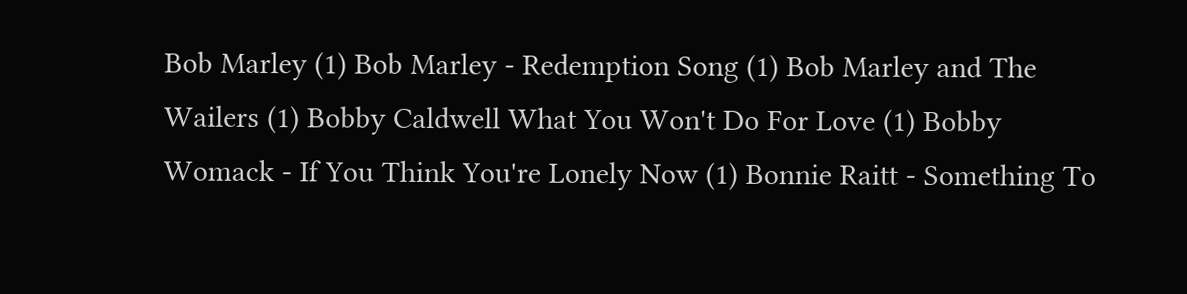Bob Marley (1) Bob Marley - Redemption Song (1) Bob Marley and The Wailers (1) Bobby Caldwell What You Won't Do For Love (1) Bobby Womack - If You Think You're Lonely Now (1) Bonnie Raitt - Something To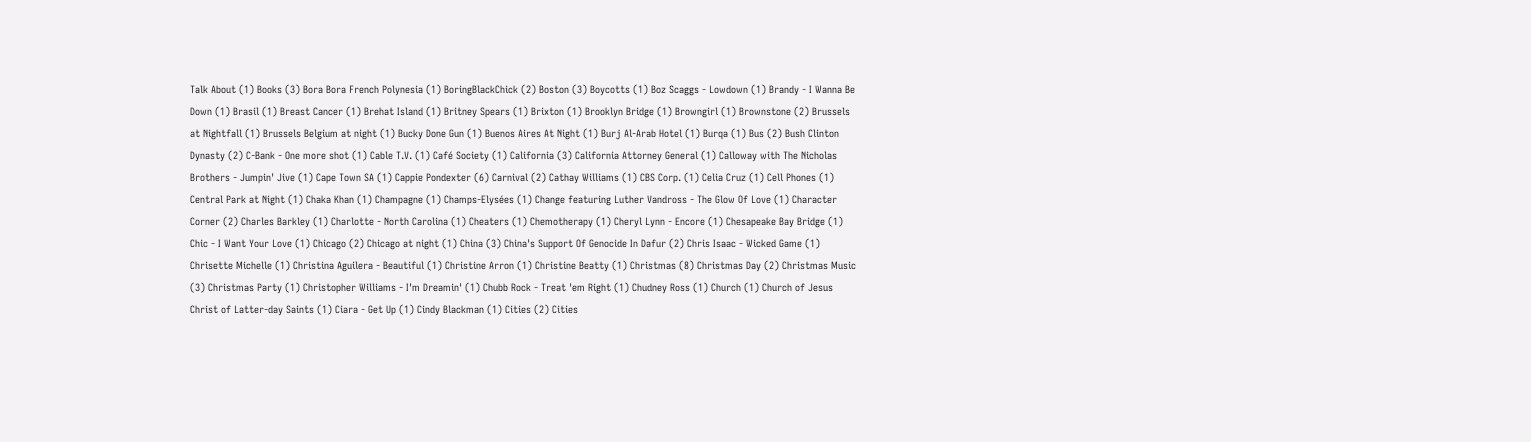Talk About (1) Books (3) Bora Bora French Polynesia (1) BoringBlackChick (2) Boston (3) Boycotts (1) Boz Scaggs - Lowdown (1) Brandy - I Wanna Be Down (1) Brasil (1) Breast Cancer (1) Brehat Island (1) Britney Spears (1) Brixton (1) Brooklyn Bridge (1) Browngirl (1) Brownstone (2) Brussels at Nightfall (1) Brussels Belgium at night (1) Bucky Done Gun (1) Buenos Aires At Night (1) Burj Al-Arab Hotel (1) Burqa (1) Bus (2) Bush Clinton Dynasty (2) C-Bank - One more shot (1) Cable T.V. (1) Café Society (1) California (3) California Attorney General (1) Calloway with The Nicholas Brothers - Jumpin' Jive (1) Cape Town SA (1) Cappie Pondexter (6) Carnival (2) Cathay Williams (1) CBS Corp. (1) Celia Cruz (1) Cell Phones (1) Central Park at Night (1) Chaka Khan (1) Champagne (1) Champs-Elysées (1) Change featuring Luther Vandross - The Glow Of Love (1) Character Corner (2) Charles Barkley (1) Charlotte - North Carolina (1) Cheaters (1) Chemotherapy (1) Cheryl Lynn - Encore (1) Chesapeake Bay Bridge (1) Chic - I Want Your Love (1) Chicago (2) Chicago at night (1) China (3) China's Support Of Genocide In Dafur (2) Chris Isaac - Wicked Game (1) Chrisette Michelle (1) Christina Aguilera - Beautiful (1) Christine Arron (1) Christine Beatty (1) Christmas (8) Christmas Day (2) Christmas Music (3) Christmas Party (1) Christopher Williams - I'm Dreamin' (1) Chubb Rock - Treat 'em Right (1) Chudney Ross (1) Church (1) Church of Jesus Christ of Latter-day Saints (1) Ciara - Get Up (1) Cindy Blackman (1) Cities (2) Cities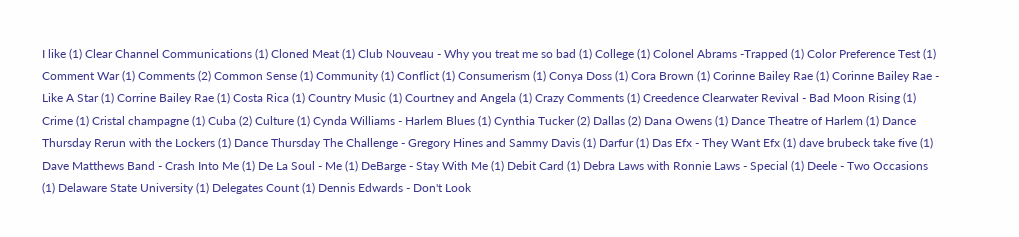I like (1) Clear Channel Communications (1) Cloned Meat (1) Club Nouveau - Why you treat me so bad (1) College (1) Colonel Abrams -Trapped (1) Color Preference Test (1) Comment War (1) Comments (2) Common Sense (1) Community (1) Conflict (1) Consumerism (1) Conya Doss (1) Cora Brown (1) Corinne Bailey Rae (1) Corinne Bailey Rae - Like A Star (1) Corrine Bailey Rae (1) Costa Rica (1) Country Music (1) Courtney and Angela (1) Crazy Comments (1) Creedence Clearwater Revival - Bad Moon Rising (1) Crime (1) Cristal champagne (1) Cuba (2) Culture (1) Cynda Williams - Harlem Blues (1) Cynthia Tucker (2) Dallas (2) Dana Owens (1) Dance Theatre of Harlem (1) Dance Thursday Rerun with the Lockers (1) Dance Thursday The Challenge - Gregory Hines and Sammy Davis (1) Darfur (1) Das Efx - They Want Efx (1) dave brubeck take five (1) Dave Matthews Band - Crash Into Me (1) De La Soul - Me (1) DeBarge - Stay With Me (1) Debit Card (1) Debra Laws with Ronnie Laws - Special (1) Deele - Two Occasions (1) Delaware State University (1) Delegates Count (1) Dennis Edwards - Don't Look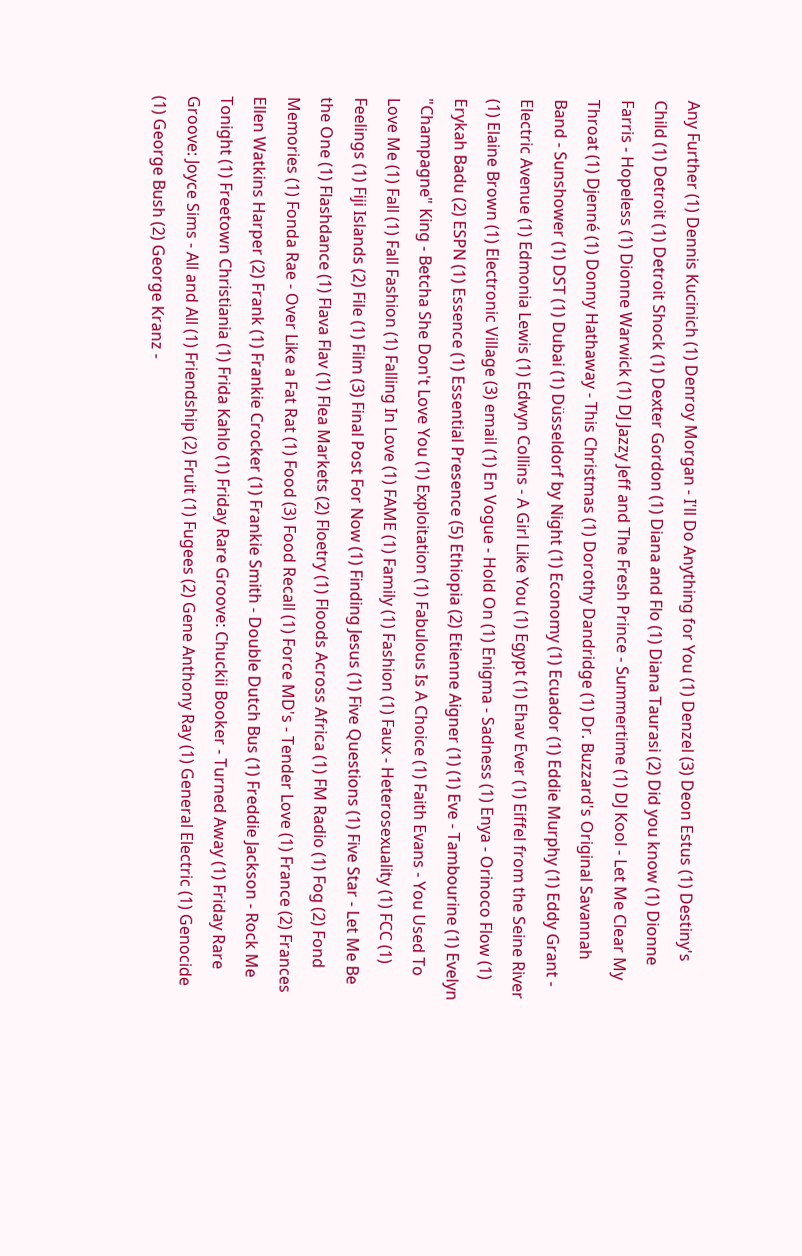Any Further (1) Dennis Kucinich (1) Denroy Morgan - I'll Do Anything for You (1) Denzel (3) Deon Estus (1) Destiny's Child (1) Detroit (1) Detroit Shock (1) Dexter Gordon (1) Diana and Flo (1) Diana Taurasi (2) Did you know (1) Dionne Farris - Hopeless (1) Dionne Warwick (1) DJ Jazzy Jeff and The Fresh Prince - Summertime (1) DJ Kool - Let Me Clear My Throat (1) Djenné (1) Donny Hathaway - This Christmas (1) Dorothy Dandridge (1) Dr. Buzzard's Original Savannah Band - Sunshower (1) DST (1) Dubai (1) Düsseldorf by Night (1) Economy (1) Ecuador (1) Eddie Murphy (1) Eddy Grant - Electric Avenue (1) Edmonia Lewis (1) Edwyn Collins - A Girl Like You (1) Egypt (1) Ehav Ever (1) Eiffel from the Seine River (1) Elaine Brown (1) Electronic Village (3) email (1) En Vogue - Hold On (1) Enigma - Sadness (1) Enya - Orinoco Flow (1) Erykah Badu (2) ESPN (1) Essence (1) Essential Presence (5) Ethiopia (2) Etienne Aigner (1) (1) Eve - Tambourine (1) Evelyn "Champagne" King - Betcha She Don't Love You (1) Exploitation (1) Fabulous Is A Choice (1) Faith Evans - You Used To Love Me (1) Fall (1) Fall Fashion (1) Falling In Love (1) FAME (1) Family (1) Fashion (1) Faux - Heterosexuality (1) FCC (1) Feelings (1) Fiji Islands (2) File (1) Film (3) Final Post For Now (1) Finding Jesus (1) Five Questions (1) Five Star - Let Me Be the One (1) Flashdance (1) Flava Flav (1) Flea Markets (2) Floetry (1) Floods Across Africa (1) FM Radio (1) Fog (2) Fond Memories (1) Fonda Rae - Over Like a Fat Rat (1) Food (3) Food Recall (1) Force MD's - Tender Love (1) France (2) Frances Ellen Watkins Harper (2) Frank (1) Frankie Crocker (1) Frankie Smith - Double Dutch Bus (1) Freddie Jackson - Rock Me Tonight (1) Freetown Christiania (1) Frida Kahlo (1) Friday Rare Groove: Chuckii Booker - Turned Away (1) Friday Rare Groove: Joyce Sims - All and All (1) Friendship (2) Fruit (1) Fugees (2) Gene Anthony Ray (1) General Electric (1) Genocide (1) George Bush (2) George Kranz -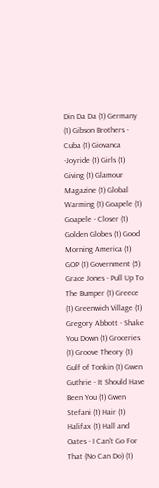Din Da Da (1) Germany (1) Gibson Brothers - Cuba (1) Giovanca -Joyride (1) Girls (1) Giving (1) Glamour Magazine (1) Global Warming (1) Goapele (1) Goapele - Closer (1) Golden Globes (1) Good Morning America (1) GOP (1) Government (5) Grace Jones - Pull Up To The Bumper (1) Greece (1) Greenwich Village (1) Gregory Abbott - Shake You Down (1) Groceries (1) Groove Theory (1) Gulf of Tonkin (1) Gwen Guthrie - It Should Have Been You (1) Gwen Stefani (1) Hair (1) Halifax (1) Hall and Oates - I Can't Go For That (No Can Do) (1)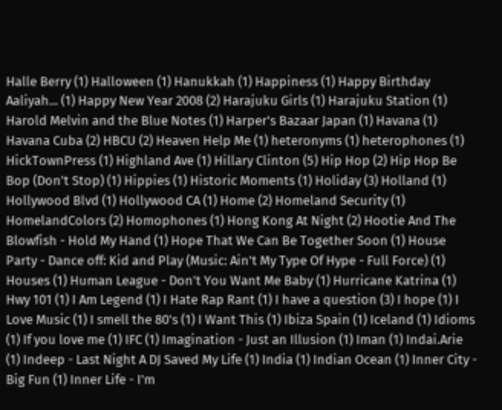Halle Berry (1) Halloween (1) Hanukkah (1) Happiness (1) Happy Birthday Aaliyah... (1) Happy New Year 2008 (2) Harajuku Girls (1) Harajuku Station (1) Harold Melvin and the Blue Notes (1) Harper's Bazaar Japan (1) Havana (1) Havana Cuba (2) HBCU (2) Heaven Help Me (1) heteronyms (1) heterophones (1) HickTownPress (1) Highland Ave (1) Hillary Clinton (5) Hip Hop (2) Hip Hop Be Bop (Don't Stop) (1) Hippies (1) Historic Moments (1) Holiday (3) Holland (1) Hollywood Blvd (1) Hollywood CA (1) Home (2) Homeland Security (1) HomelandColors (2) Homophones (1) Hong Kong At Night (2) Hootie And The Blowfish - Hold My Hand (1) Hope That We Can Be Together Soon (1) House Party - Dance off: Kid and Play (Music: Ain't My Type Of Hype - Full Force) (1) Houses (1) Human League - Don't You Want Me Baby (1) Hurricane Katrina (1) Hwy 101 (1) I Am Legend (1) I Hate Rap Rant (1) I have a question (3) I hope (1) I Love Music (1) I smell the 80's (1) I Want This (1) Ibiza Spain (1) Iceland (1) Idioms (1) If you love me (1) IFC (1) Imagination - Just an Illusion (1) Iman (1) Indai.Arie (1) Indeep - Last Night A DJ Saved My Life (1) India (1) Indian Ocean (1) Inner City - Big Fun (1) Inner Life - I'm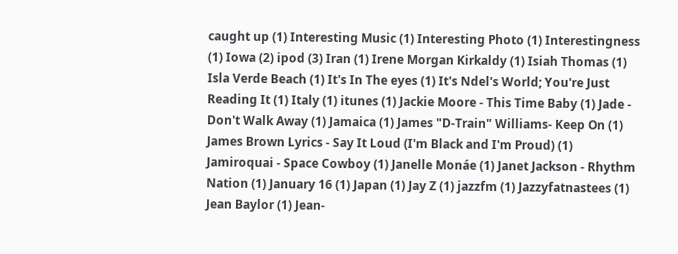caught up (1) Interesting Music (1) Interesting Photo (1) Interestingness (1) Iowa (2) ipod (3) Iran (1) Irene Morgan Kirkaldy (1) Isiah Thomas (1) Isla Verde Beach (1) It's In The eyes (1) It's Ndel's World; You're Just Reading It (1) Italy (1) itunes (1) Jackie Moore - This Time Baby (1) Jade - Don't Walk Away (1) Jamaica (1) James "D-Train" Williams- Keep On (1) James Brown Lyrics - Say It Loud (I'm Black and I'm Proud) (1) Jamiroquai - Space Cowboy (1) Janelle Monáe (1) Janet Jackson - Rhythm Nation (1) January 16 (1) Japan (1) Jay Z (1) jazzfm (1) Jazzyfatnastees (1) Jean Baylor (1) Jean-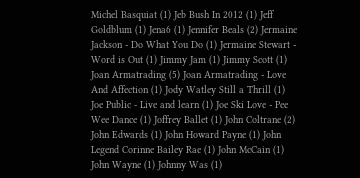Michel Basquiat (1) Jeb Bush In 2012 (1) Jeff Goldblum (1) Jena6 (1) Jennifer Beals (2) Jermaine Jackson - Do What You Do (1) Jermaine Stewart - Word is Out (1) Jimmy Jam (1) Jimmy Scott (1) Joan Armatrading (5) Joan Armatrading - Love And Affection (1) Jody Watley Still a Thrill (1) Joe Public - Live and learn (1) Joe Ski Love - Pee Wee Dance (1) Joffrey Ballet (1) John Coltrane (2) John Edwards (1) John Howard Payne (1) John Legend Corinne Bailey Rae (1) John McCain (1) John Wayne (1) Johnny Was (1)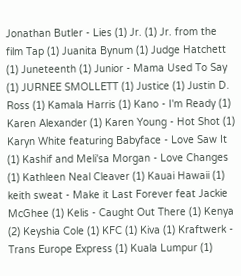Jonathan Butler - Lies (1) Jr. (1) Jr. from the film Tap (1) Juanita Bynum (1) Judge Hatchett (1) Juneteenth (1) Junior - Mama Used To Say (1) JURNEE SMOLLETT (1) Justice (1) Justin D. Ross (1) Kamala Harris (1) Kano - I'm Ready (1) Karen Alexander (1) Karen Young - Hot Shot (1) Karyn White featuring Babyface - Love Saw It (1) Kashif and Meli'sa Morgan - Love Changes (1) Kathleen Neal Cleaver (1) Kauai Hawaii (1) keith sweat - Make it Last Forever feat Jackie McGhee (1) Kelis - Caught Out There (1) Kenya (2) Keyshia Cole (1) KFC (1) Kiva (1) Kraftwerk - Trans Europe Express (1) Kuala Lumpur (1)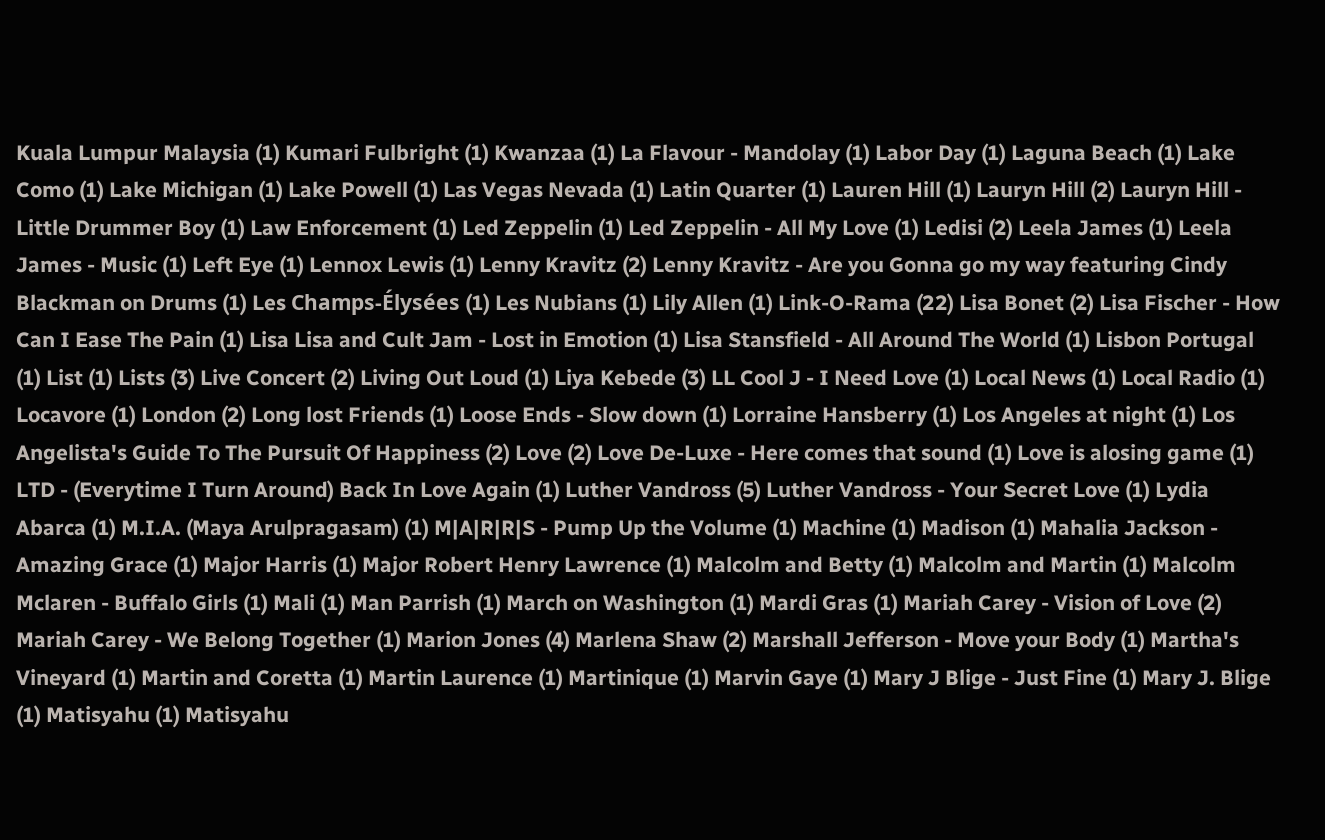Kuala Lumpur Malaysia (1) Kumari Fulbright (1) Kwanzaa (1) La Flavour - Mandolay (1) Labor Day (1) Laguna Beach (1) Lake Como (1) Lake Michigan (1) Lake Powell (1) Las Vegas Nevada (1) Latin Quarter (1) Lauren Hill (1) Lauryn Hill (2) Lauryn Hill - Little Drummer Boy (1) Law Enforcement (1) Led Zeppelin (1) Led Zeppelin - All My Love (1) Ledisi (2) Leela James (1) Leela James - Music (1) Left Eye (1) Lennox Lewis (1) Lenny Kravitz (2) Lenny Kravitz - Are you Gonna go my way featuring Cindy Blackman on Drums (1) Les Champs-Élysées (1) Les Nubians (1) Lily Allen (1) Link-O-Rama (22) Lisa Bonet (2) Lisa Fischer - How Can I Ease The Pain (1) Lisa Lisa and Cult Jam - Lost in Emotion (1) Lisa Stansfield - All Around The World (1) Lisbon Portugal (1) List (1) Lists (3) Live Concert (2) Living Out Loud (1) Liya Kebede (3) LL Cool J - I Need Love (1) Local News (1) Local Radio (1) Locavore (1) London (2) Long lost Friends (1) Loose Ends - Slow down (1) Lorraine Hansberry (1) Los Angeles at night (1) Los Angelista's Guide To The Pursuit Of Happiness (2) Love (2) Love De-Luxe - Here comes that sound (1) Love is alosing game (1) LTD - (Everytime I Turn Around) Back In Love Again (1) Luther Vandross (5) Luther Vandross - Your Secret Love (1) Lydia Abarca (1) M.I.A. (Maya Arulpragasam) (1) M|A|R|R|S - Pump Up the Volume (1) Machine (1) Madison (1) Mahalia Jackson - Amazing Grace (1) Major Harris (1) Major Robert Henry Lawrence (1) Malcolm and Betty (1) Malcolm and Martin (1) Malcolm Mclaren - Buffalo Girls (1) Mali (1) Man Parrish (1) March on Washington (1) Mardi Gras (1) Mariah Carey - Vision of Love (2) Mariah Carey - We Belong Together (1) Marion Jones (4) Marlena Shaw (2) Marshall Jefferson - Move your Body (1) Martha's Vineyard (1) Martin and Coretta (1) Martin Laurence (1) Martinique (1) Marvin Gaye (1) Mary J Blige - Just Fine (1) Mary J. Blige (1) Matisyahu (1) Matisyahu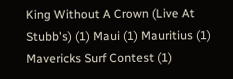King Without A Crown (Live At Stubb's) (1) Maui (1) Mauritius (1) Mavericks Surf Contest (1)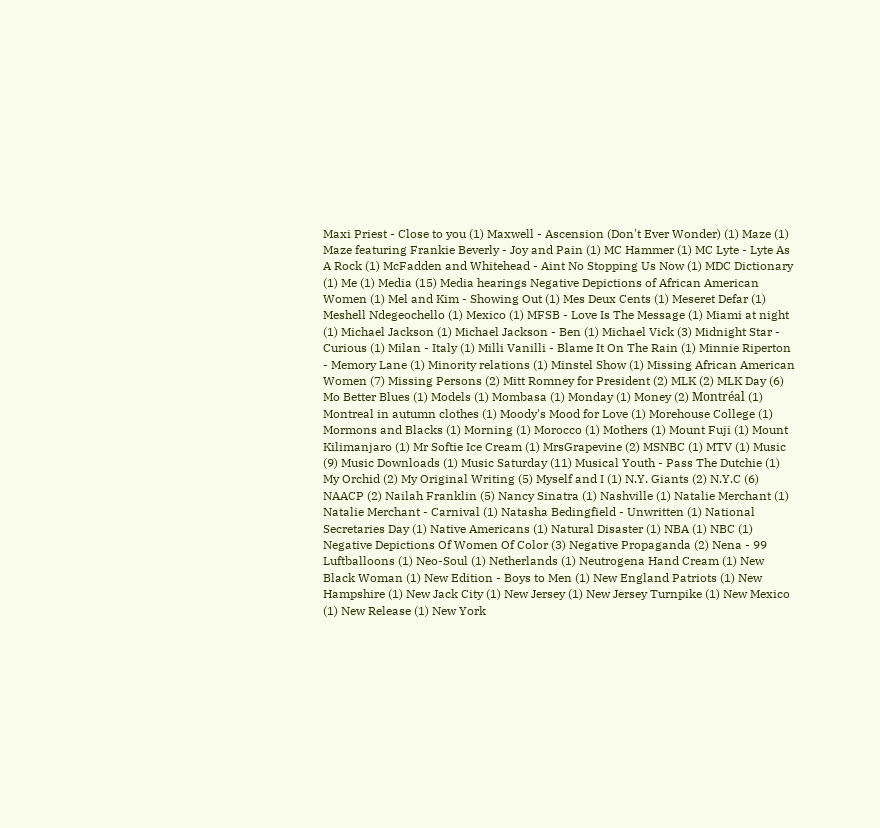Maxi Priest - Close to you (1) Maxwell - Ascension (Don't Ever Wonder) (1) Maze (1) Maze featuring Frankie Beverly - Joy and Pain (1) MC Hammer (1) MC Lyte - Lyte As A Rock (1) McFadden and Whitehead - Aint No Stopping Us Now (1) MDC Dictionary (1) Me (1) Media (15) Media hearings Negative Depictions of African American Women (1) Mel and Kim - Showing Out (1) Mes Deux Cents (1) Meseret Defar (1) Meshell Ndegeochello (1) Mexico (1) MFSB - Love Is The Message (1) Miami at night (1) Michael Jackson (1) Michael Jackson - Ben (1) Michael Vick (3) Midnight Star - Curious (1) Milan - Italy (1) Milli Vanilli - Blame It On The Rain (1) Minnie Riperton - Memory Lane (1) Minority relations (1) Minstel Show (1) Missing African American Women (7) Missing Persons (2) Mitt Romney for President (2) MLK (2) MLK Day (6) Mo Better Blues (1) Models (1) Mombasa (1) Monday (1) Money (2) Montréal (1) Montreal in autumn clothes (1) Moody's Mood for Love (1) Morehouse College (1) Mormons and Blacks (1) Morning (1) Morocco (1) Mothers (1) Mount Fuji (1) Mount Kilimanjaro (1) Mr Softie Ice Cream (1) MrsGrapevine (2) MSNBC (1) MTV (1) Music (9) Music Downloads (1) Music Saturday (11) Musical Youth - Pass The Dutchie (1) My Orchid (2) My Original Writing (5) Myself and I (1) N.Y. Giants (2) N.Y.C (6) NAACP (2) Nailah Franklin (5) Nancy Sinatra (1) Nashville (1) Natalie Merchant (1) Natalie Merchant - Carnival (1) Natasha Bedingfield - Unwritten (1) National Secretaries Day (1) Native Americans (1) Natural Disaster (1) NBA (1) NBC (1) Negative Depictions Of Women Of Color (3) Negative Propaganda (2) Nena - 99 Luftballoons (1) Neo-Soul (1) Netherlands (1) Neutrogena Hand Cream (1) New Black Woman (1) New Edition - Boys to Men (1) New England Patriots (1) New Hampshire (1) New Jack City (1) New Jersey (1) New Jersey Turnpike (1) New Mexico (1) New Release (1) New York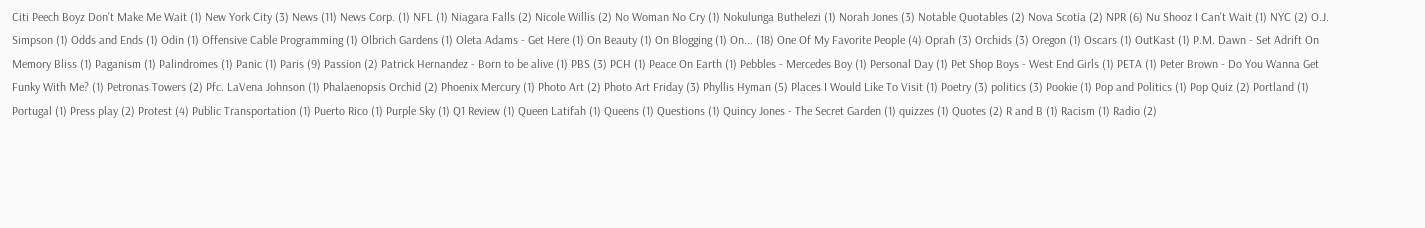Citi Peech Boyz Don't Make Me Wait (1) New York City (3) News (11) News Corp. (1) NFL (1) Niagara Falls (2) Nicole Willis (2) No Woman No Cry (1) Nokulunga Buthelezi (1) Norah Jones (3) Notable Quotables (2) Nova Scotia (2) NPR (6) Nu Shooz I Can't Wait (1) NYC (2) O.J. Simpson (1) Odds and Ends (1) Odin (1) Offensive Cable Programming (1) Olbrich Gardens (1) Oleta Adams - Get Here (1) On Beauty (1) On Blogging (1) On... (18) One Of My Favorite People (4) Oprah (3) Orchids (3) Oregon (1) Oscars (1) OutKast (1) P.M. Dawn - Set Adrift On Memory Bliss (1) Paganism (1) Palindromes (1) Panic (1) Paris (9) Passion (2) Patrick Hernandez - Born to be alive (1) PBS (3) PCH (1) Peace On Earth (1) Pebbles - Mercedes Boy (1) Personal Day (1) Pet Shop Boys - West End Girls (1) PETA (1) Peter Brown - Do You Wanna Get Funky With Me? (1) Petronas Towers (2) Pfc. LaVena Johnson (1) Phalaenopsis Orchid (2) Phoenix Mercury (1) Photo Art (2) Photo Art Friday (3) Phyllis Hyman (5) Places I Would Like To Visit (1) Poetry (3) politics (3) Pookie (1) Pop and Politics (1) Pop Quiz (2) Portland (1) Portugal (1) Press play (2) Protest (4) Public Transportation (1) Puerto Rico (1) Purple Sky (1) Q1 Review (1) Queen Latifah (1) Queens (1) Questions (1) Quincy Jones - The Secret Garden (1) quizzes (1) Quotes (2) R and B (1) Racism (1) Radio (2)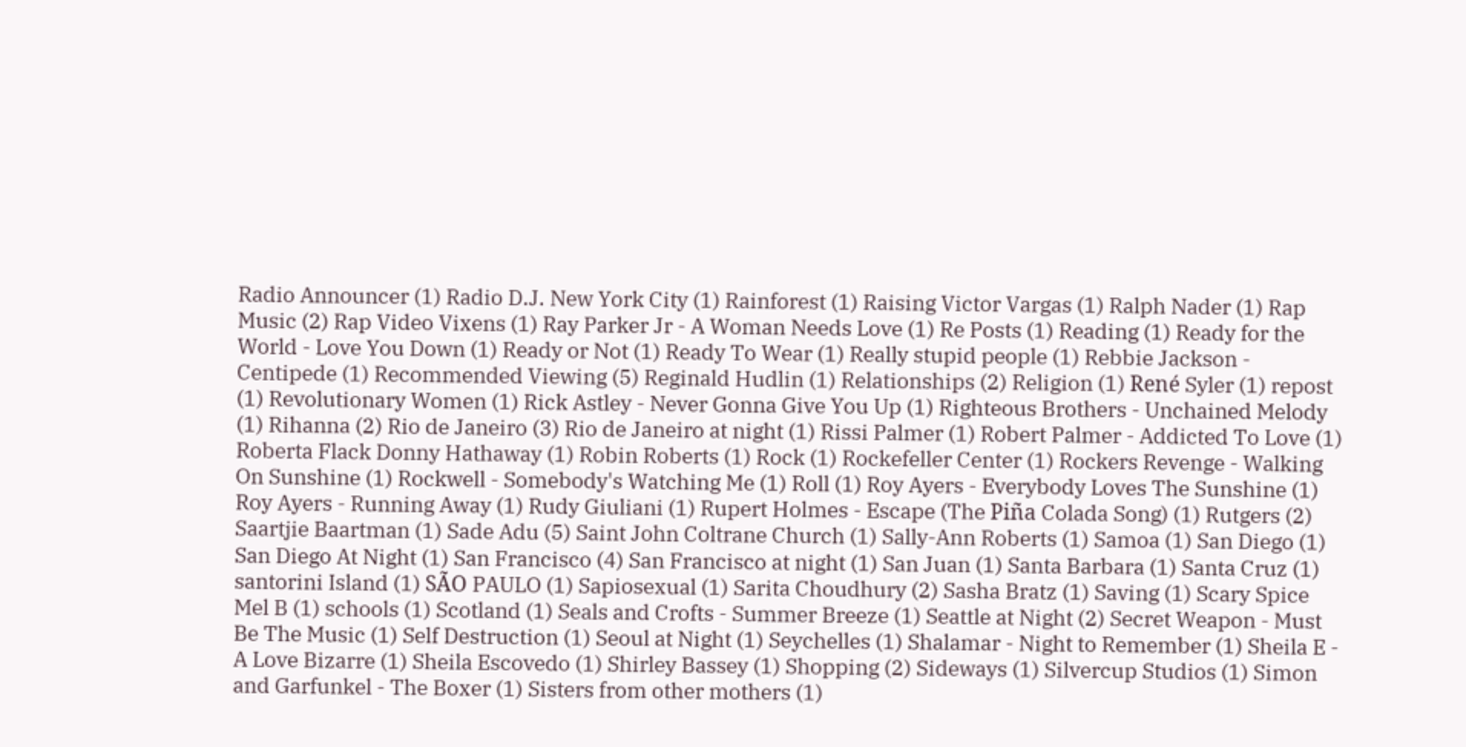Radio Announcer (1) Radio D.J. New York City (1) Rainforest (1) Raising Victor Vargas (1) Ralph Nader (1) Rap Music (2) Rap Video Vixens (1) Ray Parker Jr - A Woman Needs Love (1) Re Posts (1) Reading (1) Ready for the World - Love You Down (1) Ready or Not (1) Ready To Wear (1) Really stupid people (1) Rebbie Jackson - Centipede (1) Recommended Viewing (5) Reginald Hudlin (1) Relationships (2) Religion (1) René Syler (1) repost (1) Revolutionary Women (1) Rick Astley - Never Gonna Give You Up (1) Righteous Brothers - Unchained Melody (1) Rihanna (2) Rio de Janeiro (3) Rio de Janeiro at night (1) Rissi Palmer (1) Robert Palmer - Addicted To Love (1) Roberta Flack Donny Hathaway (1) Robin Roberts (1) Rock (1) Rockefeller Center (1) Rockers Revenge - Walking On Sunshine (1) Rockwell - Somebody's Watching Me (1) Roll (1) Roy Ayers - Everybody Loves The Sunshine (1) Roy Ayers - Running Away (1) Rudy Giuliani (1) Rupert Holmes - Escape (The Piña Colada Song) (1) Rutgers (2) Saartjie Baartman (1) Sade Adu (5) Saint John Coltrane Church (1) Sally-Ann Roberts (1) Samoa (1) San Diego (1) San Diego At Night (1) San Francisco (4) San Francisco at night (1) San Juan (1) Santa Barbara (1) Santa Cruz (1) santorini Island (1) SÃO PAULO (1) Sapiosexual (1) Sarita Choudhury (2) Sasha Bratz (1) Saving (1) Scary Spice Mel B (1) schools (1) Scotland (1) Seals and Crofts - Summer Breeze (1) Seattle at Night (2) Secret Weapon - Must Be The Music (1) Self Destruction (1) Seoul at Night (1) Seychelles (1) Shalamar - Night to Remember (1) Sheila E - A Love Bizarre (1) Sheila Escovedo (1) Shirley Bassey (1) Shopping (2) Sideways (1) Silvercup Studios (1) Simon and Garfunkel - The Boxer (1) Sisters from other mothers (1)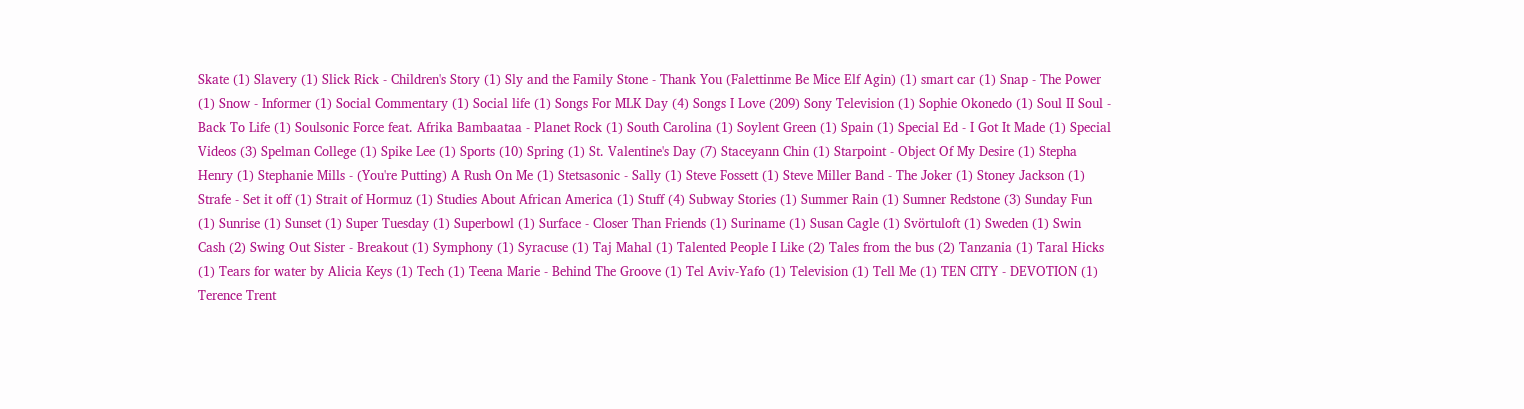Skate (1) Slavery (1) Slick Rick - Children's Story (1) Sly and the Family Stone - Thank You (Falettinme Be Mice Elf Agin) (1) smart car (1) Snap - The Power (1) Snow - Informer (1) Social Commentary (1) Social life (1) Songs For MLK Day (4) Songs I Love (209) Sony Television (1) Sophie Okonedo (1) Soul II Soul - Back To Life (1) Soulsonic Force feat. Afrika Bambaataa - Planet Rock (1) South Carolina (1) Soylent Green (1) Spain (1) Special Ed - I Got It Made (1) Special Videos (3) Spelman College (1) Spike Lee (1) Sports (10) Spring (1) St. Valentine's Day (7) Staceyann Chin (1) Starpoint - Object Of My Desire (1) Stepha Henry (1) Stephanie Mills - (You're Putting) A Rush On Me (1) Stetsasonic - Sally (1) Steve Fossett (1) Steve Miller Band - The Joker (1) Stoney Jackson (1) Strafe - Set it off (1) Strait of Hormuz (1) Studies About African America (1) Stuff (4) Subway Stories (1) Summer Rain (1) Sumner Redstone (3) Sunday Fun (1) Sunrise (1) Sunset (1) Super Tuesday (1) Superbowl (1) Surface - Closer Than Friends (1) Suriname (1) Susan Cagle (1) Svörtuloft (1) Sweden (1) Swin Cash (2) Swing Out Sister - Breakout (1) Symphony (1) Syracuse (1) Taj Mahal (1) Talented People I Like (2) Tales from the bus (2) Tanzania (1) Taral Hicks (1) Tears for water by Alicia Keys (1) Tech (1) Teena Marie - Behind The Groove (1) Tel Aviv-Yafo (1) Television (1) Tell Me (1) TEN CITY - DEVOTION (1) Terence Trent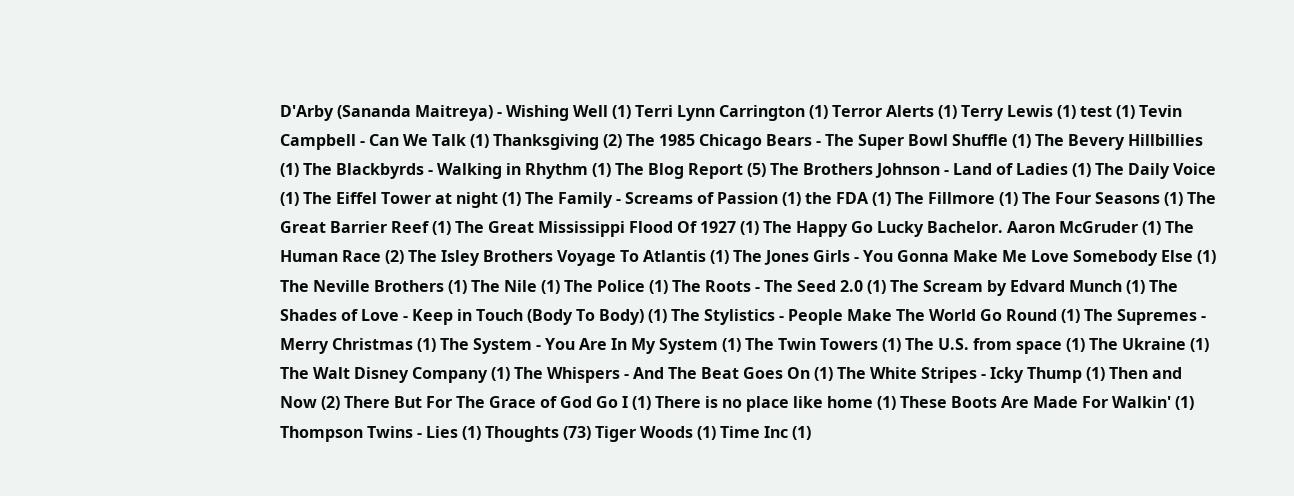D'Arby (Sananda Maitreya) - Wishing Well (1) Terri Lynn Carrington (1) Terror Alerts (1) Terry Lewis (1) test (1) Tevin Campbell - Can We Talk (1) Thanksgiving (2) The 1985 Chicago Bears - The Super Bowl Shuffle (1) The Bevery Hillbillies (1) The Blackbyrds - Walking in Rhythm (1) The Blog Report (5) The Brothers Johnson - Land of Ladies (1) The Daily Voice (1) The Eiffel Tower at night (1) The Family - Screams of Passion (1) the FDA (1) The Fillmore (1) The Four Seasons (1) The Great Barrier Reef (1) The Great Mississippi Flood Of 1927 (1) The Happy Go Lucky Bachelor. Aaron McGruder (1) The Human Race (2) The Isley Brothers Voyage To Atlantis (1) The Jones Girls - You Gonna Make Me Love Somebody Else (1) The Neville Brothers (1) The Nile (1) The Police (1) The Roots - The Seed 2.0 (1) The Scream by Edvard Munch (1) The Shades of Love - Keep in Touch (Body To Body) (1) The Stylistics - People Make The World Go Round (1) The Supremes - Merry Christmas (1) The System - You Are In My System (1) The Twin Towers (1) The U.S. from space (1) The Ukraine (1) The Walt Disney Company (1) The Whispers - And The Beat Goes On (1) The White Stripes - Icky Thump (1) Then and Now (2) There But For The Grace of God Go I (1) There is no place like home (1) These Boots Are Made For Walkin' (1) Thompson Twins - Lies (1) Thoughts (73) Tiger Woods (1) Time Inc (1)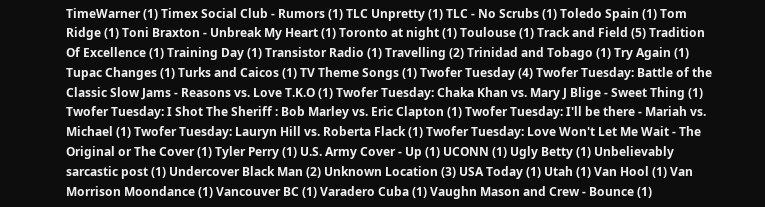TimeWarner (1) Timex Social Club - Rumors (1) TLC Unpretty (1) TLC - No Scrubs (1) Toledo Spain (1) Tom Ridge (1) Toni Braxton - Unbreak My Heart (1) Toronto at night (1) Toulouse (1) Track and Field (5) Tradition Of Excellence (1) Training Day (1) Transistor Radio (1) Travelling (2) Trinidad and Tobago (1) Try Again (1) Tupac Changes (1) Turks and Caicos (1) TV Theme Songs (1) Twofer Tuesday (4) Twofer Tuesday: Battle of the Classic Slow Jams - Reasons vs. Love T.K.O (1) Twofer Tuesday: Chaka Khan vs. Mary J Blige - Sweet Thing (1) Twofer Tuesday: I Shot The Sheriff : Bob Marley vs. Eric Clapton (1) Twofer Tuesday: I'll be there - Mariah vs. Michael (1) Twofer Tuesday: Lauryn Hill vs. Roberta Flack (1) Twofer Tuesday: Love Won't Let Me Wait - The Original or The Cover (1) Tyler Perry (1) U.S. Army Cover - Up (1) UCONN (1) Ugly Betty (1) Unbelievably sarcastic post (1) Undercover Black Man (2) Unknown Location (3) USA Today (1) Utah (1) Van Hool (1) Van Morrison Moondance (1) Vancouver BC (1) Varadero Cuba (1) Vaughn Mason and Crew - Bounce (1)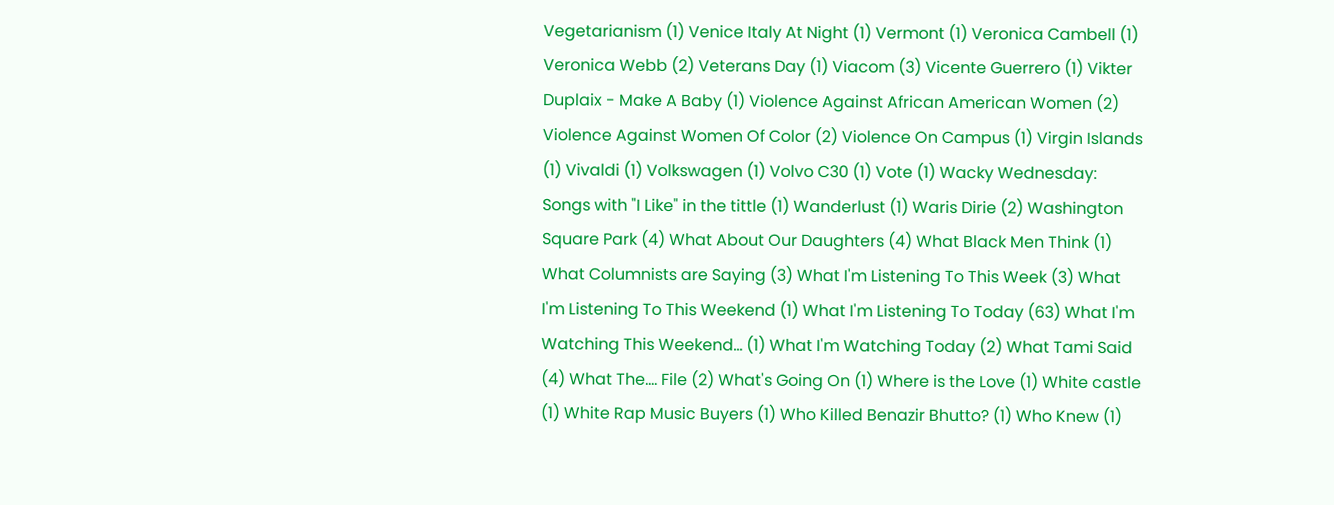Vegetarianism (1) Venice Italy At Night (1) Vermont (1) Veronica Cambell (1) Veronica Webb (2) Veterans Day (1) Viacom (3) Vicente Guerrero (1) Vikter Duplaix - Make A Baby (1) Violence Against African American Women (2) Violence Against Women Of Color (2) Violence On Campus (1) Virgin Islands (1) Vivaldi (1) Volkswagen (1) Volvo C30 (1) Vote (1) Wacky Wednesday: Songs with "I Like" in the tittle (1) Wanderlust (1) Waris Dirie (2) Washington Square Park (4) What About Our Daughters (4) What Black Men Think (1) What Columnists are Saying (3) What I'm Listening To This Week (3) What I'm Listening To This Weekend (1) What I'm Listening To Today (63) What I'm Watching This Weekend... (1) What I'm Watching Today (2) What Tami Said (4) What The.... File (2) What's Going On (1) Where is the Love (1) White castle (1) White Rap Music Buyers (1) Who Killed Benazir Bhutto? (1) Who Knew (1)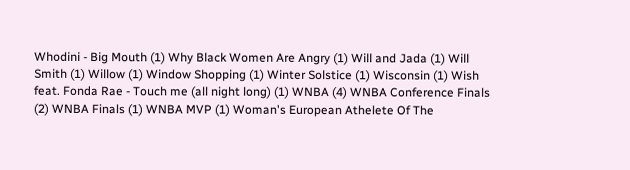Whodini - Big Mouth (1) Why Black Women Are Angry (1) Will and Jada (1) Will Smith (1) Willow (1) Window Shopping (1) Winter Solstice (1) Wisconsin (1) Wish feat. Fonda Rae - Touch me (all night long) (1) WNBA (4) WNBA Conference Finals (2) WNBA Finals (1) WNBA MVP (1) Woman's European Athelete Of The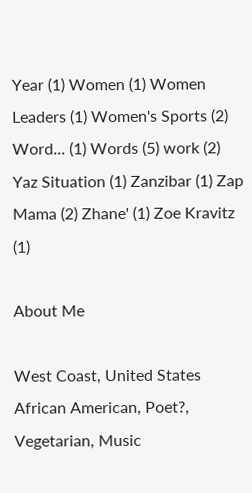Year (1) Women (1) Women Leaders (1) Women's Sports (2) Word... (1) Words (5) work (2) Yaz Situation (1) Zanzibar (1) Zap Mama (2) Zhane' (1) Zoe Kravitz (1)

About Me

West Coast, United States
African American, Poet?, Vegetarian, Music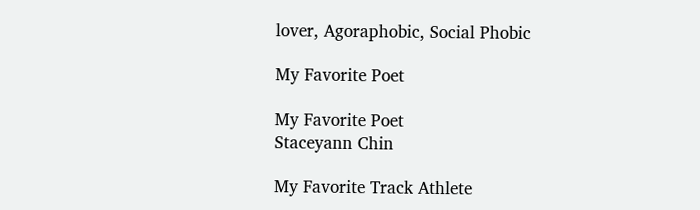lover, Agoraphobic, Social Phobic

My Favorite Poet

My Favorite Poet
Staceyann Chin

My Favorite Track Athlete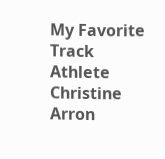My Favorite Track Athlete
Christine Arron